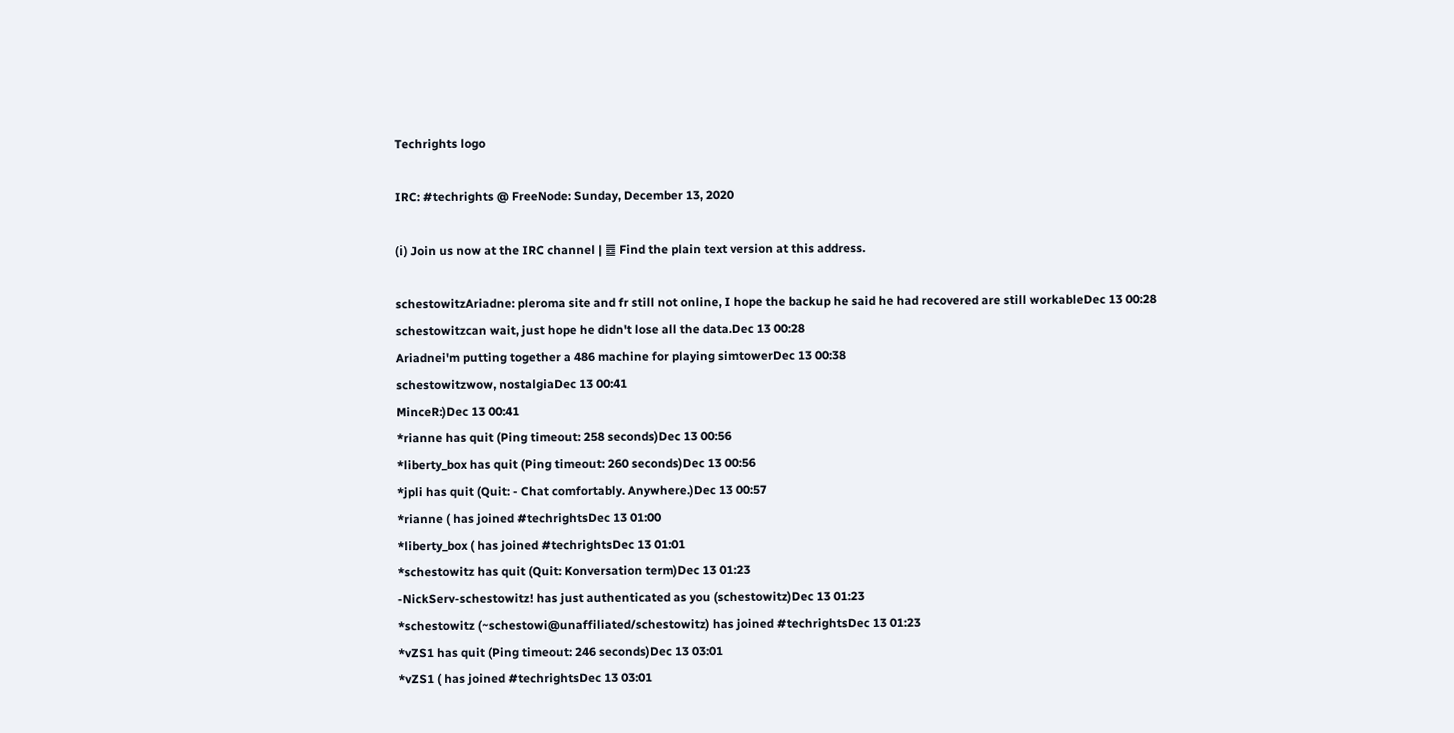Techrights logo

IRC: #techrights @ FreeNode: Sunday, December 13, 2020

(ℹ) Join us now at the IRC channel | ䷉ Find the plain text version at this address.

schestowitzAriadne: pleroma site and fr still not online, I hope the backup he said he had recovered are still workableDec 13 00:28
schestowitzcan wait, just hope he didn't lose all the data.Dec 13 00:28
Ariadnei'm putting together a 486 machine for playing simtowerDec 13 00:38
schestowitzwow, nostalgiaDec 13 00:41
MinceR:)Dec 13 00:41
*rianne has quit (Ping timeout: 258 seconds)Dec 13 00:56
*liberty_box has quit (Ping timeout: 260 seconds)Dec 13 00:56
*jpli has quit (Quit: - Chat comfortably. Anywhere.)Dec 13 00:57
*rianne ( has joined #techrightsDec 13 01:00
*liberty_box ( has joined #techrightsDec 13 01:01
*schestowitz has quit (Quit: Konversation term)Dec 13 01:23
-NickServ-schestowitz! has just authenticated as you (schestowitz)Dec 13 01:23
*schestowitz (~schestowi@unaffiliated/schestowitz) has joined #techrightsDec 13 01:23
*vZS1 has quit (Ping timeout: 246 seconds)Dec 13 03:01
*vZS1 ( has joined #techrightsDec 13 03:01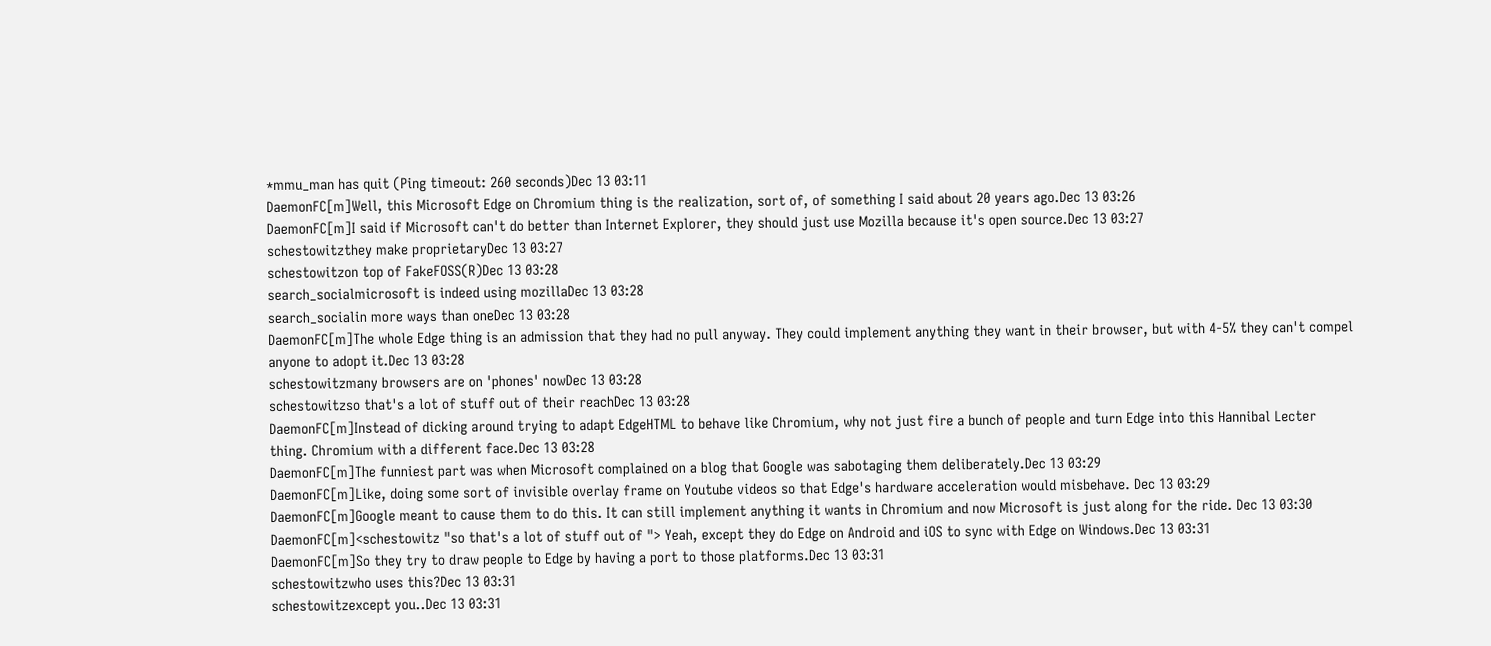*mmu_man has quit (Ping timeout: 260 seconds)Dec 13 03:11
DaemonFC[m]Well, this Microsoft Edge on Chromium thing is the realization, sort of, of something I said about 20 years ago.Dec 13 03:26
DaemonFC[m]I said if Microsoft can't do better than Internet Explorer, they should just use Mozilla because it's open source.Dec 13 03:27
schestowitzthey make proprietaryDec 13 03:27
schestowitzon top of FakeFOSS(R)Dec 13 03:28
search_socialmicrosoft is indeed using mozillaDec 13 03:28
search_socialin more ways than oneDec 13 03:28
DaemonFC[m]The whole Edge thing is an admission that they had no pull anyway. They could implement anything they want in their browser, but with 4-5% they can't compel anyone to adopt it.Dec 13 03:28
schestowitzmany browsers are on 'phones' nowDec 13 03:28
schestowitzso that's a lot of stuff out of their reachDec 13 03:28
DaemonFC[m]Instead of dicking around trying to adapt EdgeHTML to behave like Chromium, why not just fire a bunch of people and turn Edge into this Hannibal Lecter thing. Chromium with a different face.Dec 13 03:28
DaemonFC[m]The funniest part was when Microsoft complained on a blog that Google was sabotaging them deliberately.Dec 13 03:29
DaemonFC[m]Like, doing some sort of invisible overlay frame on Youtube videos so that Edge's hardware acceleration would misbehave. Dec 13 03:29
DaemonFC[m]Google meant to cause them to do this. It can still implement anything it wants in Chromium and now Microsoft is just along for the ride. Dec 13 03:30
DaemonFC[m]<schestowitz "so that's a lot of stuff out of "> Yeah, except they do Edge on Android and iOS to sync with Edge on Windows.Dec 13 03:31
DaemonFC[m]So they try to draw people to Edge by having a port to those platforms.Dec 13 03:31
schestowitzwho uses this?Dec 13 03:31
schestowitzexcept you..Dec 13 03:31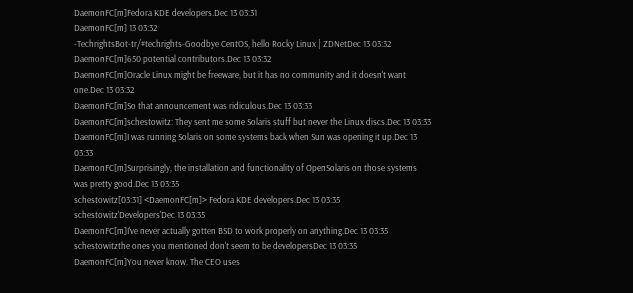DaemonFC[m]Fedora KDE developers.Dec 13 03:31
DaemonFC[m] 13 03:32
-TechrightsBot-tr/#techrights-Goodbye CentOS, hello Rocky Linux | ZDNetDec 13 03:32
DaemonFC[m]650 potential contributors.Dec 13 03:32
DaemonFC[m]Oracle Linux might be freeware, but it has no community and it doesn't want one.Dec 13 03:32
DaemonFC[m]So that announcement was ridiculous.Dec 13 03:33
DaemonFC[m]schestowitz: They sent me some Solaris stuff but never the Linux discs.Dec 13 03:33
DaemonFC[m]I was running Solaris on some systems back when Sun was opening it up.Dec 13 03:33
DaemonFC[m]Surprisingly, the installation and functionality of OpenSolaris on those systems was pretty good.Dec 13 03:35
schestowitz[03:31] <DaemonFC[m]> Fedora KDE developers.Dec 13 03:35
schestowitz'Developers'Dec 13 03:35
DaemonFC[m]I've never actually gotten BSD to work properly on anything.Dec 13 03:35
schestowitzthe ones you mentioned don't seem to be developersDec 13 03:35
DaemonFC[m]You never know. The CEO uses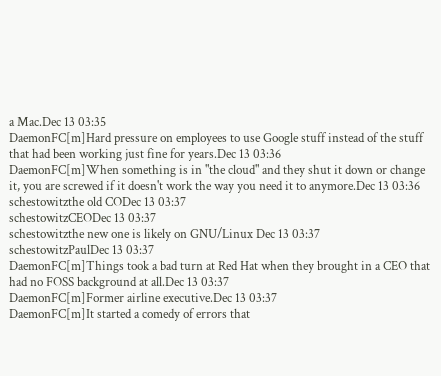a Mac.Dec 13 03:35
DaemonFC[m]Hard pressure on employees to use Google stuff instead of the stuff that had been working just fine for years.Dec 13 03:36
DaemonFC[m]When something is in "the cloud" and they shut it down or change it, you are screwed if it doesn't work the way you need it to anymore.Dec 13 03:36
schestowitzthe old CODec 13 03:37
schestowitzCEODec 13 03:37
schestowitzthe new one is likely on GNU/Linux Dec 13 03:37
schestowitzPaulDec 13 03:37
DaemonFC[m]Things took a bad turn at Red Hat when they brought in a CEO that had no FOSS background at all.Dec 13 03:37
DaemonFC[m]Former airline executive.Dec 13 03:37
DaemonFC[m]It started a comedy of errors that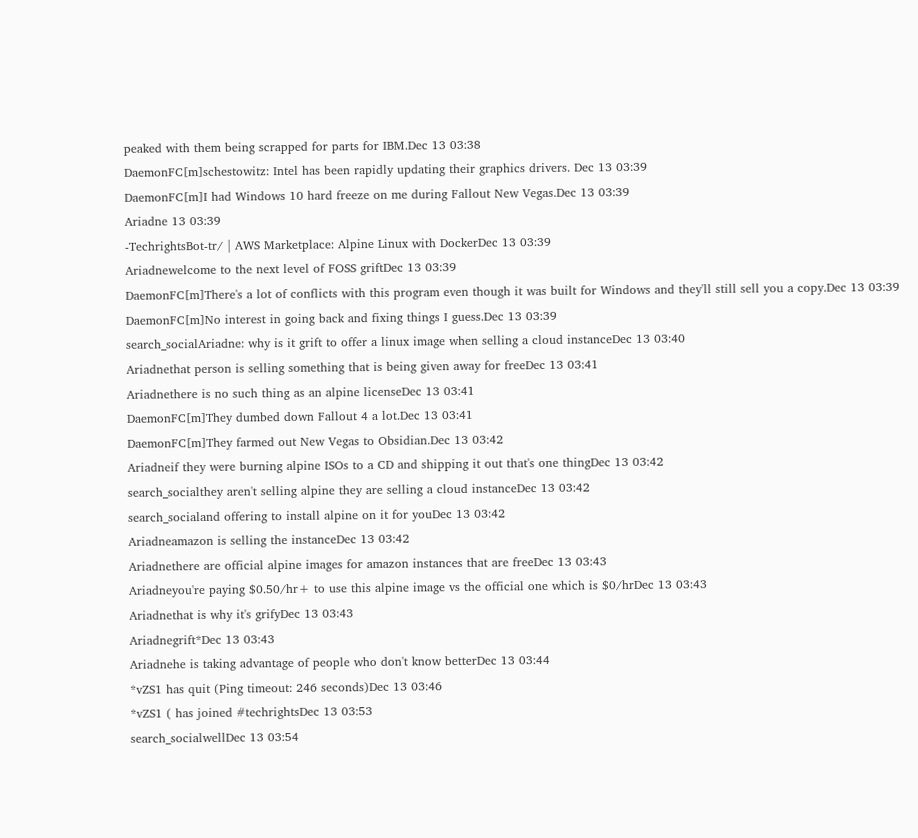peaked with them being scrapped for parts for IBM.Dec 13 03:38
DaemonFC[m]schestowitz: Intel has been rapidly updating their graphics drivers. Dec 13 03:39
DaemonFC[m]I had Windows 10 hard freeze on me during Fallout New Vegas.Dec 13 03:39
Ariadne 13 03:39
-TechrightsBot-tr/ | AWS Marketplace: Alpine Linux with DockerDec 13 03:39
Ariadnewelcome to the next level of FOSS griftDec 13 03:39
DaemonFC[m]There's a lot of conflicts with this program even though it was built for Windows and they'll still sell you a copy.Dec 13 03:39
DaemonFC[m]No interest in going back and fixing things I guess.Dec 13 03:39
search_socialAriadne: why is it grift to offer a linux image when selling a cloud instanceDec 13 03:40
Ariadnethat person is selling something that is being given away for freeDec 13 03:41
Ariadnethere is no such thing as an alpine licenseDec 13 03:41
DaemonFC[m]They dumbed down Fallout 4 a lot.Dec 13 03:41
DaemonFC[m]They farmed out New Vegas to Obsidian.Dec 13 03:42
Ariadneif they were burning alpine ISOs to a CD and shipping it out that's one thingDec 13 03:42
search_socialthey aren't selling alpine they are selling a cloud instanceDec 13 03:42
search_socialand offering to install alpine on it for youDec 13 03:42
Ariadneamazon is selling the instanceDec 13 03:42
Ariadnethere are official alpine images for amazon instances that are freeDec 13 03:43
Ariadneyou're paying $0.50/hr+ to use this alpine image vs the official one which is $0/hrDec 13 03:43
Ariadnethat is why it's grifyDec 13 03:43
Ariadnegrift*Dec 13 03:43
Ariadnehe is taking advantage of people who don't know betterDec 13 03:44
*vZS1 has quit (Ping timeout: 246 seconds)Dec 13 03:46
*vZS1 ( has joined #techrightsDec 13 03:53
search_socialwellDec 13 03:54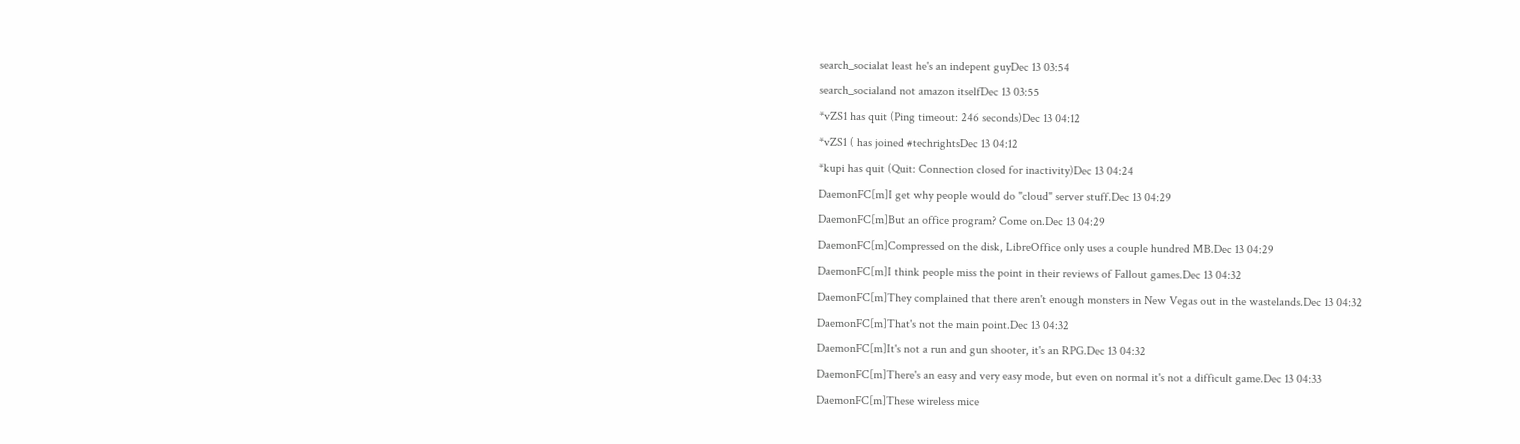search_socialat least he's an indepent guyDec 13 03:54
search_socialand not amazon itselfDec 13 03:55
*vZS1 has quit (Ping timeout: 246 seconds)Dec 13 04:12
*vZS1 ( has joined #techrightsDec 13 04:12
*kupi has quit (Quit: Connection closed for inactivity)Dec 13 04:24
DaemonFC[m]I get why people would do "cloud" server stuff.Dec 13 04:29
DaemonFC[m]But an office program? Come on.Dec 13 04:29
DaemonFC[m]Compressed on the disk, LibreOffice only uses a couple hundred MB.Dec 13 04:29
DaemonFC[m]I think people miss the point in their reviews of Fallout games.Dec 13 04:32
DaemonFC[m]They complained that there aren't enough monsters in New Vegas out in the wastelands.Dec 13 04:32
DaemonFC[m]That's not the main point.Dec 13 04:32
DaemonFC[m]It's not a run and gun shooter, it's an RPG.Dec 13 04:32
DaemonFC[m]There's an easy and very easy mode, but even on normal it's not a difficult game.Dec 13 04:33
DaemonFC[m]These wireless mice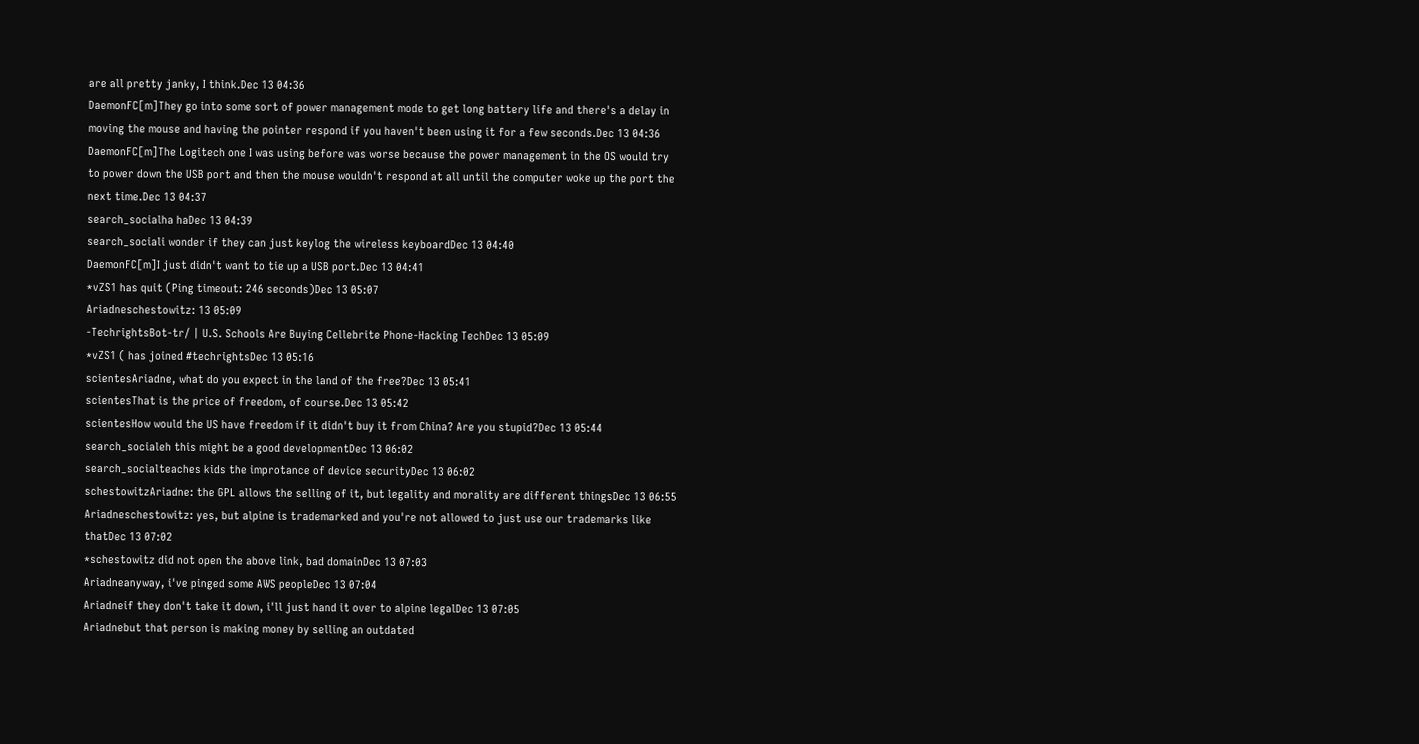are all pretty janky, I think.Dec 13 04:36
DaemonFC[m]They go into some sort of power management mode to get long battery life and there's a delay in moving the mouse and having the pointer respond if you haven't been using it for a few seconds.Dec 13 04:36
DaemonFC[m]The Logitech one I was using before was worse because the power management in the OS would try to power down the USB port and then the mouse wouldn't respond at all until the computer woke up the port the next time.Dec 13 04:37
search_socialha haDec 13 04:39
search_sociali wonder if they can just keylog the wireless keyboardDec 13 04:40
DaemonFC[m]I just didn't want to tie up a USB port.Dec 13 04:41
*vZS1 has quit (Ping timeout: 246 seconds)Dec 13 05:07
Ariadneschestowitz: 13 05:09
-TechrightsBot-tr/ | U.S. Schools Are Buying Cellebrite Phone-Hacking TechDec 13 05:09
*vZS1 ( has joined #techrightsDec 13 05:16
scientesAriadne, what do you expect in the land of the free?Dec 13 05:41
scientesThat is the price of freedom, of course.Dec 13 05:42
scientesHow would the US have freedom if it didn't buy it from China? Are you stupid?Dec 13 05:44
search_socialeh this might be a good developmentDec 13 06:02
search_socialteaches kids the improtance of device securityDec 13 06:02
schestowitzAriadne: the GPL allows the selling of it, but legality and morality are different thingsDec 13 06:55
Ariadneschestowitz: yes, but alpine is trademarked and you're not allowed to just use our trademarks like thatDec 13 07:02
*schestowitz did not open the above link, bad domainDec 13 07:03
Ariadneanyway, i've pinged some AWS peopleDec 13 07:04
Ariadneif they don't take it down, i'll just hand it over to alpine legalDec 13 07:05
Ariadnebut that person is making money by selling an outdated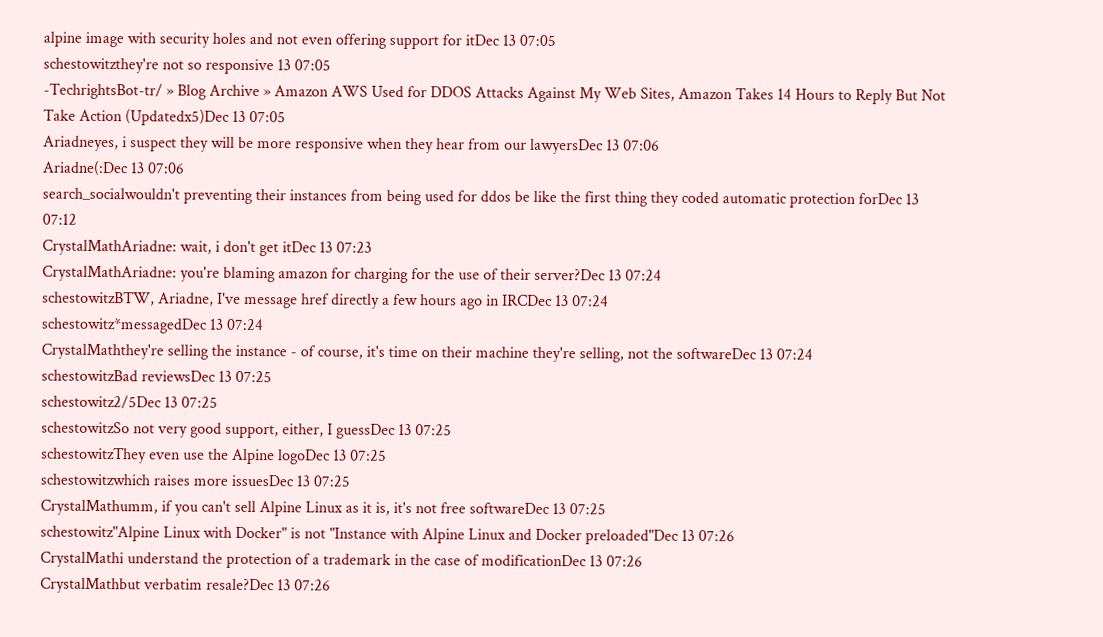alpine image with security holes and not even offering support for itDec 13 07:05
schestowitzthey're not so responsive 13 07:05
-TechrightsBot-tr/ » Blog Archive » Amazon AWS Used for DDOS Attacks Against My Web Sites, Amazon Takes 14 Hours to Reply But Not Take Action (Updatedx5)Dec 13 07:05
Ariadneyes, i suspect they will be more responsive when they hear from our lawyersDec 13 07:06
Ariadne(:Dec 13 07:06
search_socialwouldn't preventing their instances from being used for ddos be like the first thing they coded automatic protection forDec 13 07:12
CrystalMathAriadne: wait, i don't get itDec 13 07:23
CrystalMathAriadne: you're blaming amazon for charging for the use of their server?Dec 13 07:24
schestowitzBTW, Ariadne, I've message href directly a few hours ago in IRCDec 13 07:24
schestowitz*messagedDec 13 07:24
CrystalMaththey're selling the instance - of course, it's time on their machine they're selling, not the softwareDec 13 07:24
schestowitzBad reviewsDec 13 07:25
schestowitz2/5Dec 13 07:25
schestowitzSo not very good support, either, I guessDec 13 07:25
schestowitzThey even use the Alpine logoDec 13 07:25
schestowitzwhich raises more issuesDec 13 07:25
CrystalMathumm, if you can't sell Alpine Linux as it is, it's not free softwareDec 13 07:25
schestowitz"Alpine Linux with Docker" is not "Instance with Alpine Linux and Docker preloaded"Dec 13 07:26
CrystalMathi understand the protection of a trademark in the case of modificationDec 13 07:26
CrystalMathbut verbatim resale?Dec 13 07:26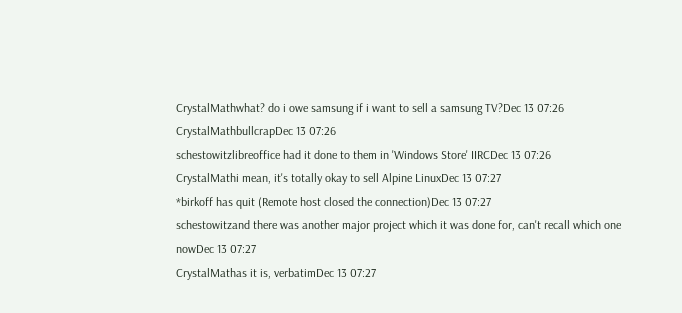CrystalMathwhat? do i owe samsung if i want to sell a samsung TV?Dec 13 07:26
CrystalMathbullcrapDec 13 07:26
schestowitzlibreoffice had it done to them in 'Windows Store' IIRCDec 13 07:26
CrystalMathi mean, it's totally okay to sell Alpine LinuxDec 13 07:27
*birkoff has quit (Remote host closed the connection)Dec 13 07:27
schestowitzand there was another major project which it was done for, can't recall which one nowDec 13 07:27
CrystalMathas it is, verbatimDec 13 07:27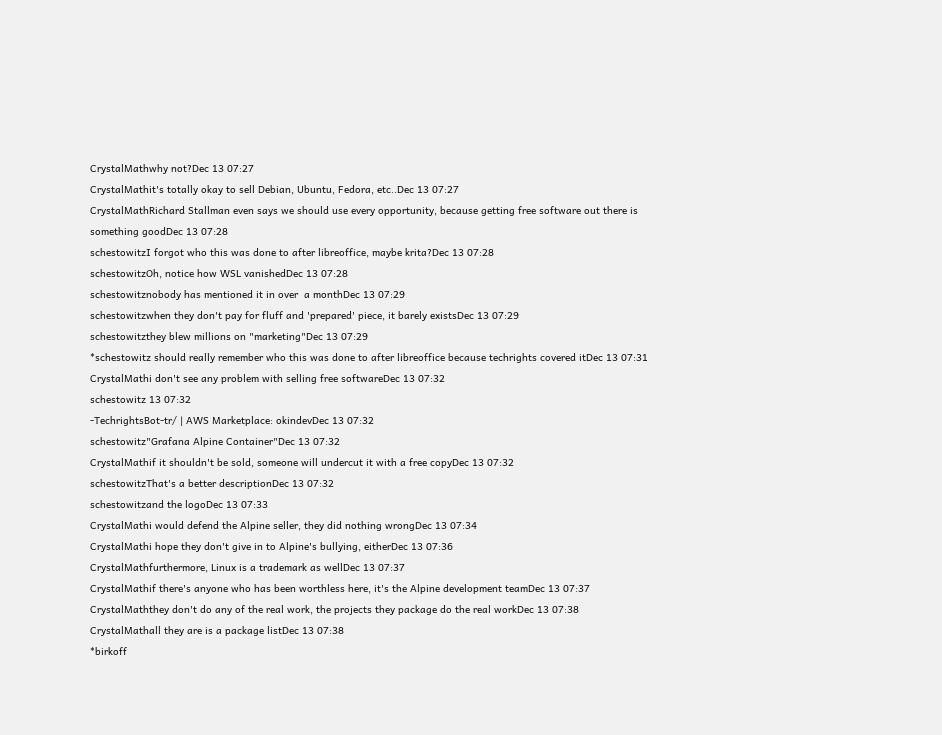CrystalMathwhy not?Dec 13 07:27
CrystalMathit's totally okay to sell Debian, Ubuntu, Fedora, etc..Dec 13 07:27
CrystalMathRichard Stallman even says we should use every opportunity, because getting free software out there is something goodDec 13 07:28
schestowitzI forgot who this was done to after libreoffice, maybe krita?Dec 13 07:28
schestowitzOh, notice how WSL vanishedDec 13 07:28
schestowitznobody has mentioned it in over  a monthDec 13 07:29
schestowitzwhen they don't pay for fluff and 'prepared' piece, it barely existsDec 13 07:29
schestowitzthey blew millions on "marketing"Dec 13 07:29
*schestowitz should really remember who this was done to after libreoffice because techrights covered itDec 13 07:31
CrystalMathi don't see any problem with selling free softwareDec 13 07:32
schestowitz 13 07:32
-TechrightsBot-tr/ | AWS Marketplace: okindevDec 13 07:32
schestowitz"Grafana Alpine Container"Dec 13 07:32
CrystalMathif it shouldn't be sold, someone will undercut it with a free copyDec 13 07:32
schestowitzThat's a better descriptionDec 13 07:32
schestowitzand the logoDec 13 07:33
CrystalMathi would defend the Alpine seller, they did nothing wrongDec 13 07:34
CrystalMathi hope they don't give in to Alpine's bullying, eitherDec 13 07:36
CrystalMathfurthermore, Linux is a trademark as wellDec 13 07:37
CrystalMathif there's anyone who has been worthless here, it's the Alpine development teamDec 13 07:37
CrystalMaththey don't do any of the real work, the projects they package do the real workDec 13 07:38
CrystalMathall they are is a package listDec 13 07:38
*birkoff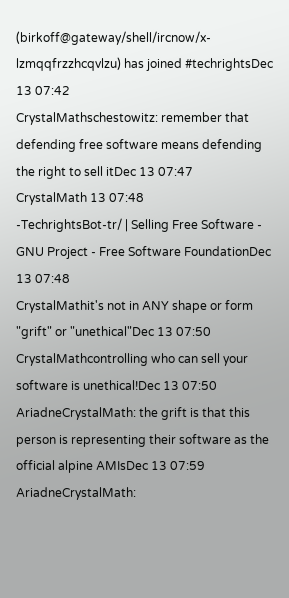(birkoff@gateway/shell/ircnow/x-lzmqqfrzzhcqvlzu) has joined #techrightsDec 13 07:42
CrystalMathschestowitz: remember that defending free software means defending the right to sell itDec 13 07:47
CrystalMath 13 07:48
-TechrightsBot-tr/ | Selling Free Software - GNU Project - Free Software FoundationDec 13 07:48
CrystalMathit's not in ANY shape or form "grift" or "unethical"Dec 13 07:50
CrystalMathcontrolling who can sell your software is unethical!Dec 13 07:50
AriadneCrystalMath: the grift is that this person is representing their software as the official alpine AMIsDec 13 07:59
AriadneCrystalMath: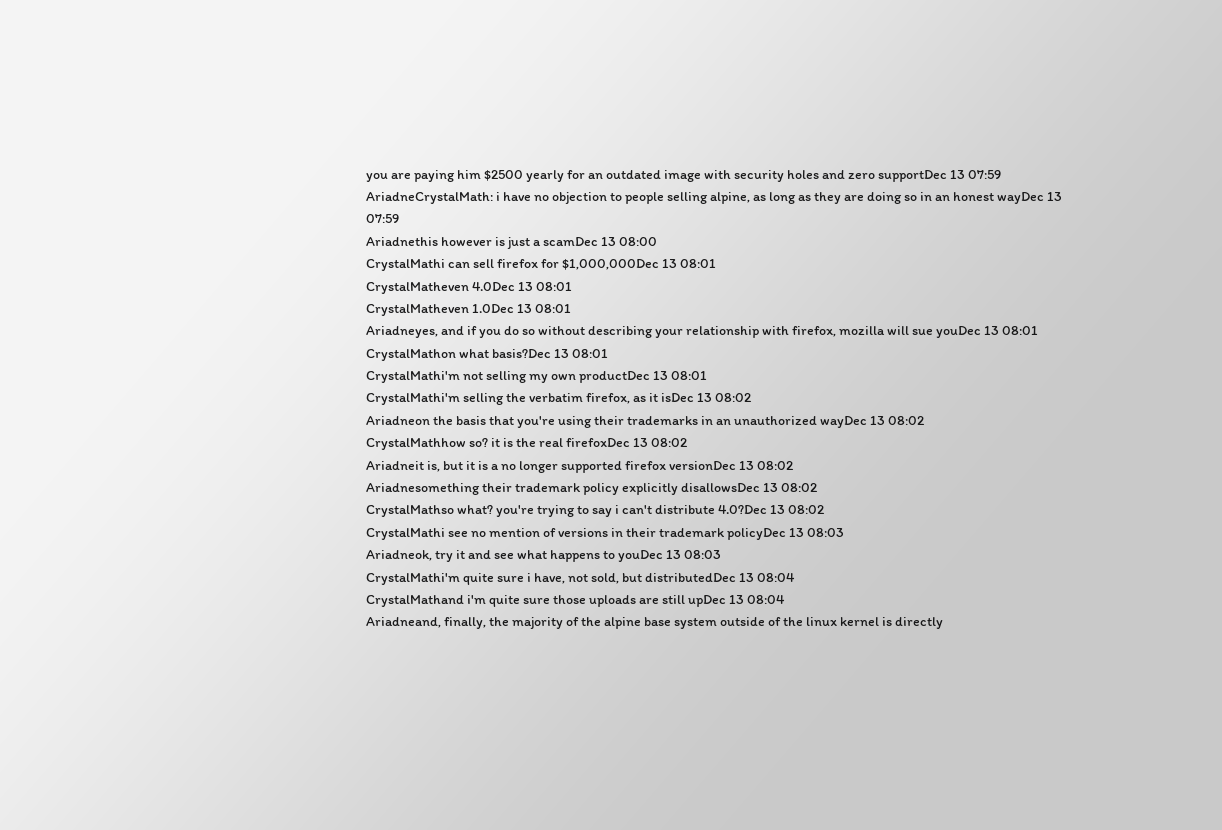you are paying him $2500 yearly for an outdated image with security holes and zero supportDec 13 07:59
AriadneCrystalMath: i have no objection to people selling alpine, as long as they are doing so in an honest wayDec 13 07:59
Ariadnethis however is just a scamDec 13 08:00
CrystalMathi can sell firefox for $1,000,000Dec 13 08:01
CrystalMatheven 4.0Dec 13 08:01
CrystalMatheven 1.0Dec 13 08:01
Ariadneyes, and if you do so without describing your relationship with firefox, mozilla will sue youDec 13 08:01
CrystalMathon what basis?Dec 13 08:01
CrystalMathi'm not selling my own productDec 13 08:01
CrystalMathi'm selling the verbatim firefox, as it isDec 13 08:02
Ariadneon the basis that you're using their trademarks in an unauthorized wayDec 13 08:02
CrystalMathhow so? it is the real firefoxDec 13 08:02
Ariadneit is, but it is a no longer supported firefox versionDec 13 08:02
Ariadnesomething their trademark policy explicitly disallowsDec 13 08:02
CrystalMathso what? you're trying to say i can't distribute 4.0?Dec 13 08:02
CrystalMathi see no mention of versions in their trademark policyDec 13 08:03
Ariadneok, try it and see what happens to youDec 13 08:03
CrystalMathi'm quite sure i have, not sold, but distributedDec 13 08:04
CrystalMathand i'm quite sure those uploads are still upDec 13 08:04
Ariadneand, finally, the majority of the alpine base system outside of the linux kernel is directly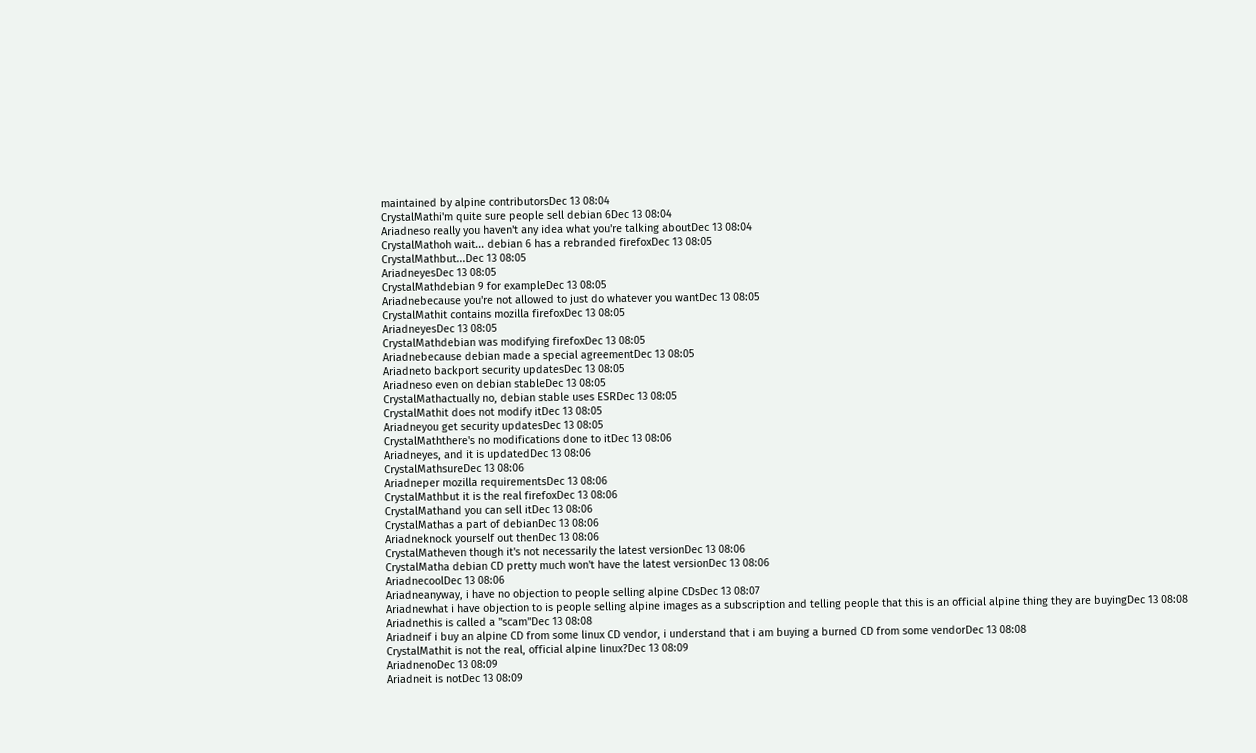maintained by alpine contributorsDec 13 08:04
CrystalMathi'm quite sure people sell debian 6Dec 13 08:04
Ariadneso really you haven't any idea what you're talking aboutDec 13 08:04
CrystalMathoh wait... debian 6 has a rebranded firefoxDec 13 08:05
CrystalMathbut...Dec 13 08:05
AriadneyesDec 13 08:05
CrystalMathdebian 9 for exampleDec 13 08:05
Ariadnebecause you're not allowed to just do whatever you wantDec 13 08:05
CrystalMathit contains mozilla firefoxDec 13 08:05
AriadneyesDec 13 08:05
CrystalMathdebian was modifying firefoxDec 13 08:05
Ariadnebecause debian made a special agreementDec 13 08:05
Ariadneto backport security updatesDec 13 08:05
Ariadneso even on debian stableDec 13 08:05
CrystalMathactually no, debian stable uses ESRDec 13 08:05
CrystalMathit does not modify itDec 13 08:05
Ariadneyou get security updatesDec 13 08:05
CrystalMaththere's no modifications done to itDec 13 08:06
Ariadneyes, and it is updatedDec 13 08:06
CrystalMathsureDec 13 08:06
Ariadneper mozilla requirementsDec 13 08:06
CrystalMathbut it is the real firefoxDec 13 08:06
CrystalMathand you can sell itDec 13 08:06
CrystalMathas a part of debianDec 13 08:06
Ariadneknock yourself out thenDec 13 08:06
CrystalMatheven though it's not necessarily the latest versionDec 13 08:06
CrystalMatha debian CD pretty much won't have the latest versionDec 13 08:06
AriadnecoolDec 13 08:06
Ariadneanyway, i have no objection to people selling alpine CDsDec 13 08:07
Ariadnewhat i have objection to is people selling alpine images as a subscription and telling people that this is an official alpine thing they are buyingDec 13 08:08
Ariadnethis is called a "scam"Dec 13 08:08
Ariadneif i buy an alpine CD from some linux CD vendor, i understand that i am buying a burned CD from some vendorDec 13 08:08
CrystalMathit is not the real, official alpine linux?Dec 13 08:09
AriadnenoDec 13 08:09
Ariadneit is notDec 13 08:09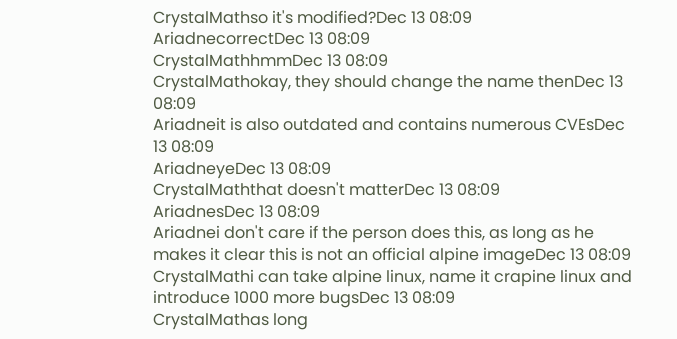CrystalMathso it's modified?Dec 13 08:09
AriadnecorrectDec 13 08:09
CrystalMathhmmDec 13 08:09
CrystalMathokay, they should change the name thenDec 13 08:09
Ariadneit is also outdated and contains numerous CVEsDec 13 08:09
AriadneyeDec 13 08:09
CrystalMaththat doesn't matterDec 13 08:09
AriadnesDec 13 08:09
Ariadnei don't care if the person does this, as long as he makes it clear this is not an official alpine imageDec 13 08:09
CrystalMathi can take alpine linux, name it crapine linux and introduce 1000 more bugsDec 13 08:09
CrystalMathas long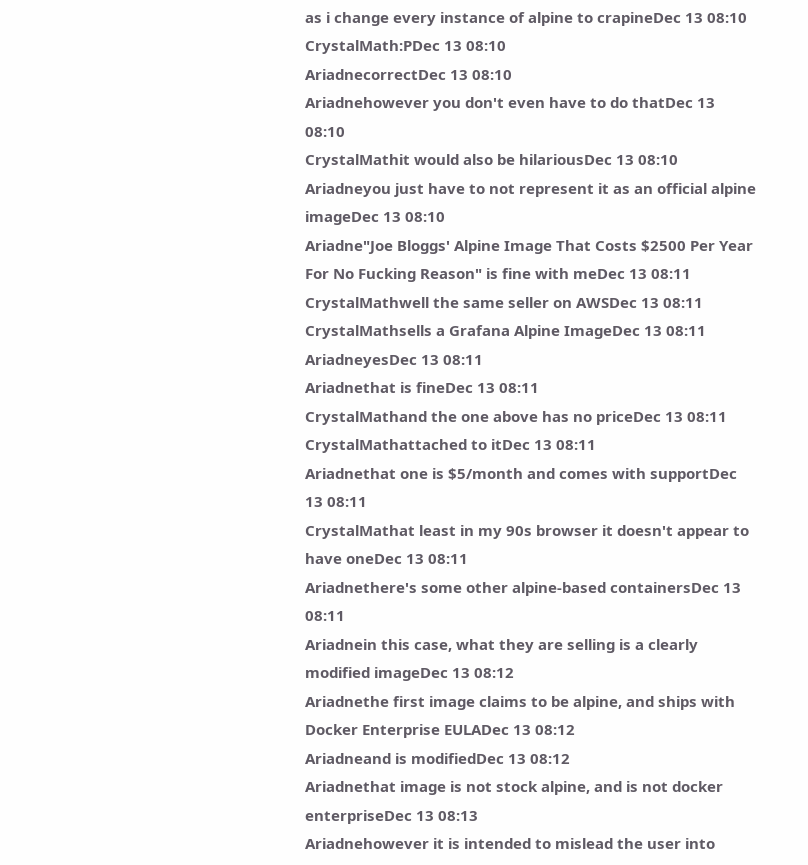as i change every instance of alpine to crapineDec 13 08:10
CrystalMath:PDec 13 08:10
AriadnecorrectDec 13 08:10
Ariadnehowever you don't even have to do thatDec 13 08:10
CrystalMathit would also be hilariousDec 13 08:10
Ariadneyou just have to not represent it as an official alpine imageDec 13 08:10
Ariadne"Joe Bloggs' Alpine Image That Costs $2500 Per Year For No Fucking Reason" is fine with meDec 13 08:11
CrystalMathwell the same seller on AWSDec 13 08:11
CrystalMathsells a Grafana Alpine ImageDec 13 08:11
AriadneyesDec 13 08:11
Ariadnethat is fineDec 13 08:11
CrystalMathand the one above has no priceDec 13 08:11
CrystalMathattached to itDec 13 08:11
Ariadnethat one is $5/month and comes with supportDec 13 08:11
CrystalMathat least in my 90s browser it doesn't appear to have oneDec 13 08:11
Ariadnethere's some other alpine-based containersDec 13 08:11
Ariadnein this case, what they are selling is a clearly modified imageDec 13 08:12
Ariadnethe first image claims to be alpine, and ships with Docker Enterprise EULADec 13 08:12
Ariadneand is modifiedDec 13 08:12
Ariadnethat image is not stock alpine, and is not docker enterpriseDec 13 08:13
Ariadnehowever it is intended to mislead the user into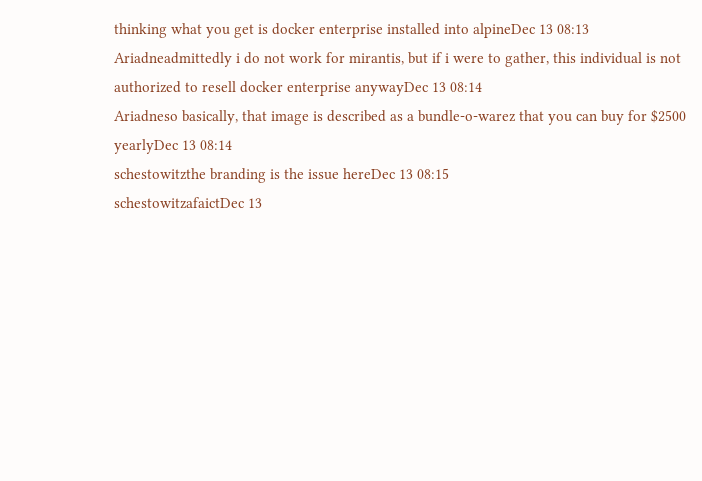thinking what you get is docker enterprise installed into alpineDec 13 08:13
Ariadneadmittedly i do not work for mirantis, but if i were to gather, this individual is not authorized to resell docker enterprise anywayDec 13 08:14
Ariadneso basically, that image is described as a bundle-o-warez that you can buy for $2500 yearlyDec 13 08:14
schestowitzthe branding is the issue hereDec 13 08:15
schestowitzafaictDec 13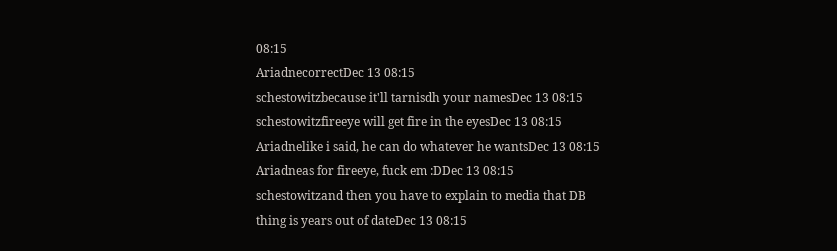08:15
AriadnecorrectDec 13 08:15
schestowitzbecause it'll tarnisdh your namesDec 13 08:15
schestowitzfireeye will get fire in the eyesDec 13 08:15
Ariadnelike i said, he can do whatever he wantsDec 13 08:15
Ariadneas for fireeye, fuck em :DDec 13 08:15
schestowitzand then you have to explain to media that DB thing is years out of dateDec 13 08:15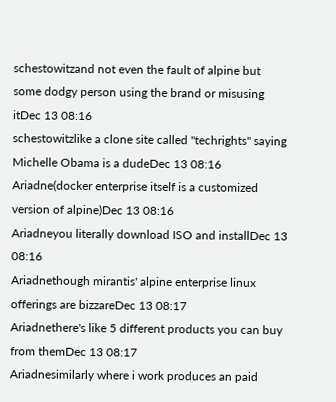schestowitzand not even the fault of alpine but some dodgy person using the brand or misusing itDec 13 08:16
schestowitzlike a clone site called "techrights" saying Michelle Obama is a dudeDec 13 08:16
Ariadne(docker enterprise itself is a customized version of alpine)Dec 13 08:16
Ariadneyou literally download ISO and installDec 13 08:16
Ariadnethough mirantis' alpine enterprise linux offerings are bizzareDec 13 08:17
Ariadnethere's like 5 different products you can buy from themDec 13 08:17
Ariadnesimilarly where i work produces an paid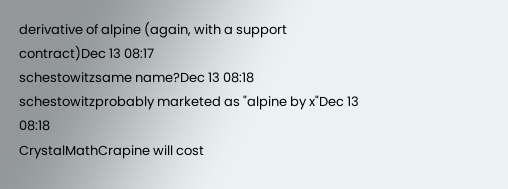derivative of alpine (again, with a support contract)Dec 13 08:17
schestowitzsame name?Dec 13 08:18
schestowitzprobably marketed as "alpine by x"Dec 13 08:18
CrystalMathCrapine will cost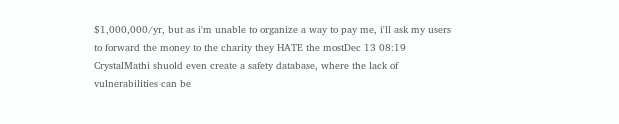$1,000,000/yr, but as i'm unable to organize a way to pay me, i'll ask my users to forward the money to the charity they HATE the mostDec 13 08:19
CrystalMathi shuold even create a safety database, where the lack of vulnerabilities can be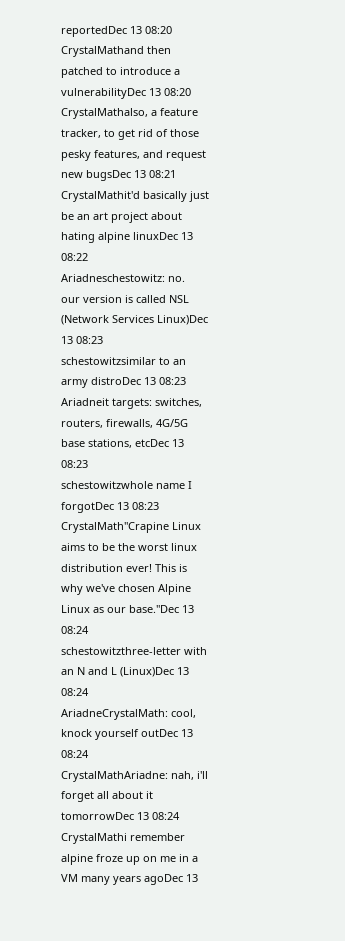reportedDec 13 08:20
CrystalMathand then patched to introduce a vulnerabilityDec 13 08:20
CrystalMathalso, a feature tracker, to get rid of those pesky features, and request new bugsDec 13 08:21
CrystalMathit'd basically just be an art project about hating alpine linuxDec 13 08:22
Ariadneschestowitz: no.  our version is called NSL (Network Services Linux)Dec 13 08:23
schestowitzsimilar to an army distroDec 13 08:23
Ariadneit targets: switches, routers, firewalls, 4G/5G base stations, etcDec 13 08:23
schestowitzwhole name I forgotDec 13 08:23
CrystalMath"Crapine Linux aims to be the worst linux distribution ever! This is why we've chosen Alpine Linux as our base."Dec 13 08:24
schestowitzthree-letter with an N and L (Linux)Dec 13 08:24
AriadneCrystalMath: cool, knock yourself outDec 13 08:24
CrystalMathAriadne: nah, i'll forget all about it tomorrowDec 13 08:24
CrystalMathi remember alpine froze up on me in a VM many years agoDec 13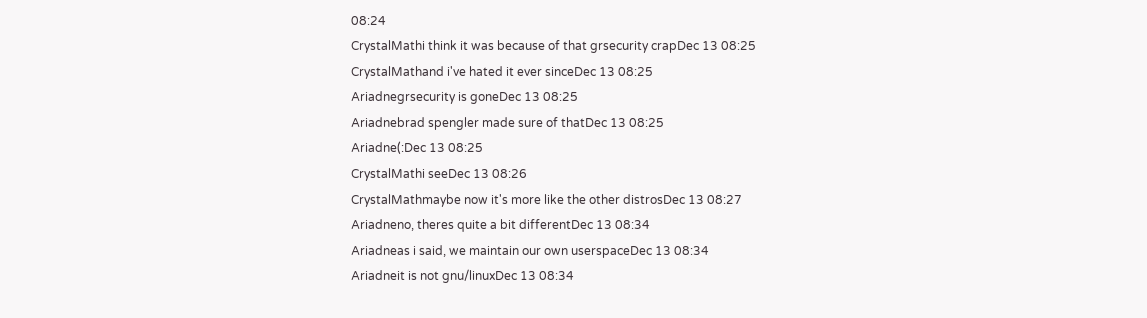08:24
CrystalMathi think it was because of that grsecurity crapDec 13 08:25
CrystalMathand i've hated it ever sinceDec 13 08:25
Ariadnegrsecurity is goneDec 13 08:25
Ariadnebrad spengler made sure of thatDec 13 08:25
Ariadne(:Dec 13 08:25
CrystalMathi seeDec 13 08:26
CrystalMathmaybe now it's more like the other distrosDec 13 08:27
Ariadneno, theres quite a bit differentDec 13 08:34
Ariadneas i said, we maintain our own userspaceDec 13 08:34
Ariadneit is not gnu/linuxDec 13 08:34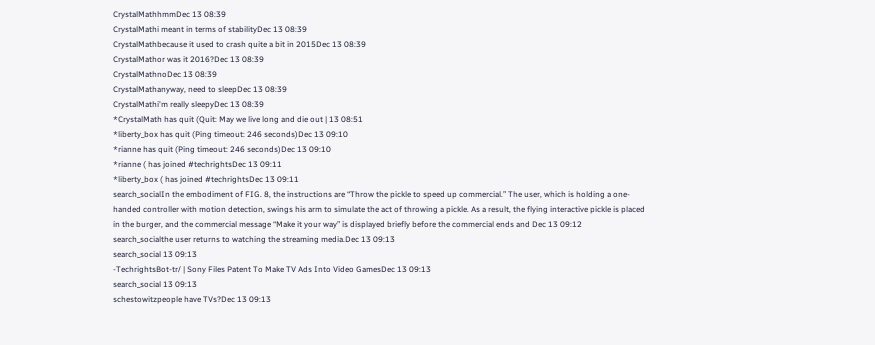CrystalMathhmmDec 13 08:39
CrystalMathi meant in terms of stabilityDec 13 08:39
CrystalMathbecause it used to crash quite a bit in 2015Dec 13 08:39
CrystalMathor was it 2016?Dec 13 08:39
CrystalMathnoDec 13 08:39
CrystalMathanyway, need to sleepDec 13 08:39
CrystalMathi'm really sleepyDec 13 08:39
*CrystalMath has quit (Quit: May we live long and die out | 13 08:51
*liberty_box has quit (Ping timeout: 246 seconds)Dec 13 09:10
*rianne has quit (Ping timeout: 246 seconds)Dec 13 09:10
*rianne ( has joined #techrightsDec 13 09:11
*liberty_box ( has joined #techrightsDec 13 09:11
search_socialIn the embodiment of FIG. 8, the instructions are “Throw the pickle to speed up commercial.” The user, which is holding a one-handed controller with motion detection, swings his arm to simulate the act of throwing a pickle. As a result, the flying interactive pickle is placed in the burger, and the commercial message “Make it your way” is displayed briefly before the commercial ends and Dec 13 09:12
search_socialthe user returns to watching the streaming media.Dec 13 09:13
search_social 13 09:13
-TechrightsBot-tr/ | Sony Files Patent To Make TV Ads Into Video GamesDec 13 09:13
search_social 13 09:13
schestowitzpeople have TVs?Dec 13 09:13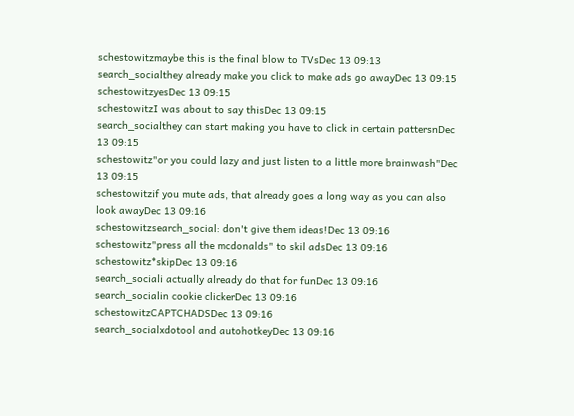schestowitzmaybe this is the final blow to TVsDec 13 09:13
search_socialthey already make you click to make ads go awayDec 13 09:15
schestowitzyesDec 13 09:15
schestowitzI was about to say thisDec 13 09:15
search_socialthey can start making you have to click in certain pattersnDec 13 09:15
schestowitz"or you could lazy and just listen to a little more brainwash"Dec 13 09:15
schestowitzif you mute ads, that already goes a long way as you can also look awayDec 13 09:16
schestowitzsearch_social: don't give them ideas!Dec 13 09:16
schestowitz"press all the mcdonalds" to skil adsDec 13 09:16
schestowitz*skipDec 13 09:16
search_sociali actually already do that for funDec 13 09:16
search_socialin cookie clickerDec 13 09:16
schestowitzCAPTCHADSDec 13 09:16
search_socialxdotool and autohotkeyDec 13 09:16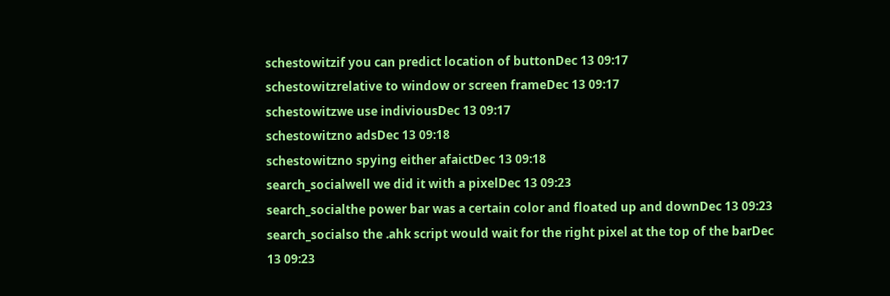schestowitzif you can predict location of buttonDec 13 09:17
schestowitzrelative to window or screen frameDec 13 09:17
schestowitzwe use indiviousDec 13 09:17
schestowitzno adsDec 13 09:18
schestowitzno spying either afaictDec 13 09:18
search_socialwell we did it with a pixelDec 13 09:23
search_socialthe power bar was a certain color and floated up and downDec 13 09:23
search_socialso the .ahk script would wait for the right pixel at the top of the barDec 13 09:23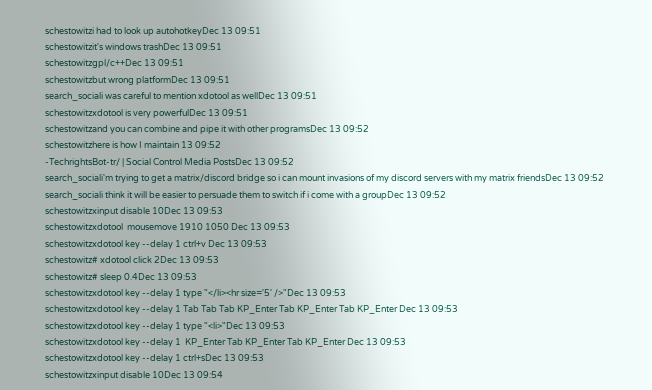schestowitzi had to look up autohotkeyDec 13 09:51
schestowitzit's windows trashDec 13 09:51
schestowitzgpl/c++Dec 13 09:51
schestowitzbut wrong platformDec 13 09:51
search_sociali was careful to mention xdotool as wellDec 13 09:51
schestowitzxdotool is very powerfulDec 13 09:51
schestowitzand you can combine and pipe it with other programsDec 13 09:52
schestowitzhere is how I maintain 13 09:52
-TechrightsBot-tr/ | Social Control Media PostsDec 13 09:52
search_sociali'm trying to get a matrix/discord bridge so i can mount invasions of my discord servers with my matrix friendsDec 13 09:52
search_sociali think it will be easier to persuade them to switch if i come with a groupDec 13 09:52
schestowitzxinput disable 10Dec 13 09:53
schestowitzxdotool  mousemove 1910 1050 Dec 13 09:53
schestowitzxdotool key --delay 1 ctrl+v Dec 13 09:53
schestowitz# xdotool click 2Dec 13 09:53
schestowitz# sleep 0.4Dec 13 09:53
schestowitzxdotool key --delay 1 type "</li><hr size='5' />"Dec 13 09:53
schestowitzxdotool key --delay 1 Tab Tab Tab KP_Enter Tab KP_Enter Tab KP_Enter Dec 13 09:53
schestowitzxdotool key --delay 1 type "<li>"Dec 13 09:53
schestowitzxdotool key --delay 1  KP_Enter Tab KP_Enter Tab KP_Enter Dec 13 09:53
schestowitzxdotool key --delay 1 ctrl+sDec 13 09:53
schestowitzxinput disable 10Dec 13 09:54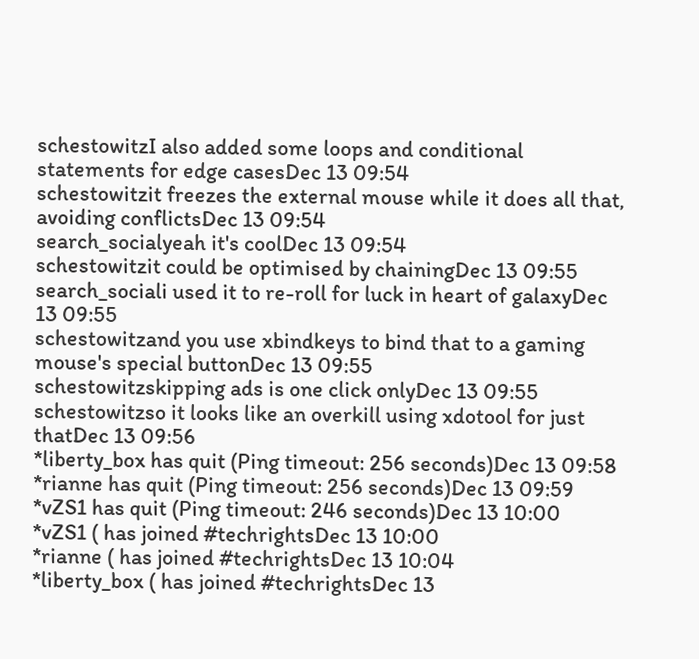schestowitzI also added some loops and conditional statements for edge casesDec 13 09:54
schestowitzit freezes the external mouse while it does all that, avoiding conflictsDec 13 09:54
search_socialyeah it's coolDec 13 09:54
schestowitzit could be optimised by chainingDec 13 09:55
search_sociali used it to re-roll for luck in heart of galaxyDec 13 09:55
schestowitzand you use xbindkeys to bind that to a gaming mouse's special buttonDec 13 09:55
schestowitzskipping ads is one click onlyDec 13 09:55
schestowitzso it looks like an overkill using xdotool for just thatDec 13 09:56
*liberty_box has quit (Ping timeout: 256 seconds)Dec 13 09:58
*rianne has quit (Ping timeout: 256 seconds)Dec 13 09:59
*vZS1 has quit (Ping timeout: 246 seconds)Dec 13 10:00
*vZS1 ( has joined #techrightsDec 13 10:00
*rianne ( has joined #techrightsDec 13 10:04
*liberty_box ( has joined #techrightsDec 13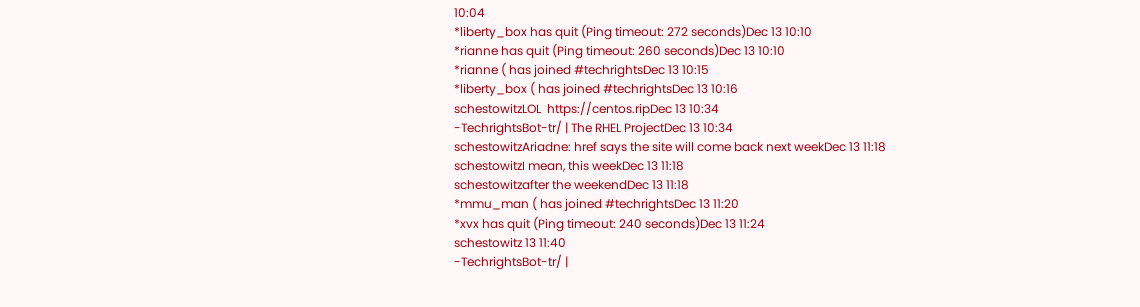10:04
*liberty_box has quit (Ping timeout: 272 seconds)Dec 13 10:10
*rianne has quit (Ping timeout: 260 seconds)Dec 13 10:10
*rianne ( has joined #techrightsDec 13 10:15
*liberty_box ( has joined #techrightsDec 13 10:16
schestowitzLOL  https://centos.ripDec 13 10:34
-TechrightsBot-tr/ | The RHEL ProjectDec 13 10:34
schestowitzAriadne: href says the site will come back next weekDec 13 11:18
schestowitzI mean, this weekDec 13 11:18
schestowitzafter the weekendDec 13 11:18
*mmu_man ( has joined #techrightsDec 13 11:20
*xvx has quit (Ping timeout: 240 seconds)Dec 13 11:24
schestowitz 13 11:40
-TechrightsBot-tr/ |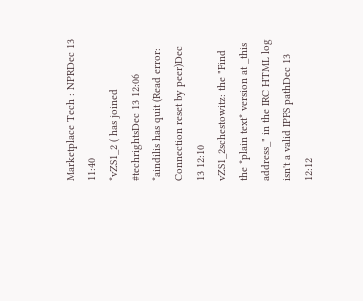Marketplace Tech : NPRDec 13 11:40
*vZS1_2 ( has joined #techrightsDec 13 12:06
*aindilis has quit (Read error: Connection reset by peer)Dec 13 12:10
vZS1_2schestowitz: the "Find the *plain text* version at _this address_" in the IRC HTML log isn't a valid IPFS pathDec 13 12:12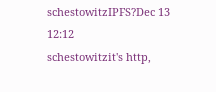schestowitzIPFS?Dec 13 12:12
schestowitzit's http,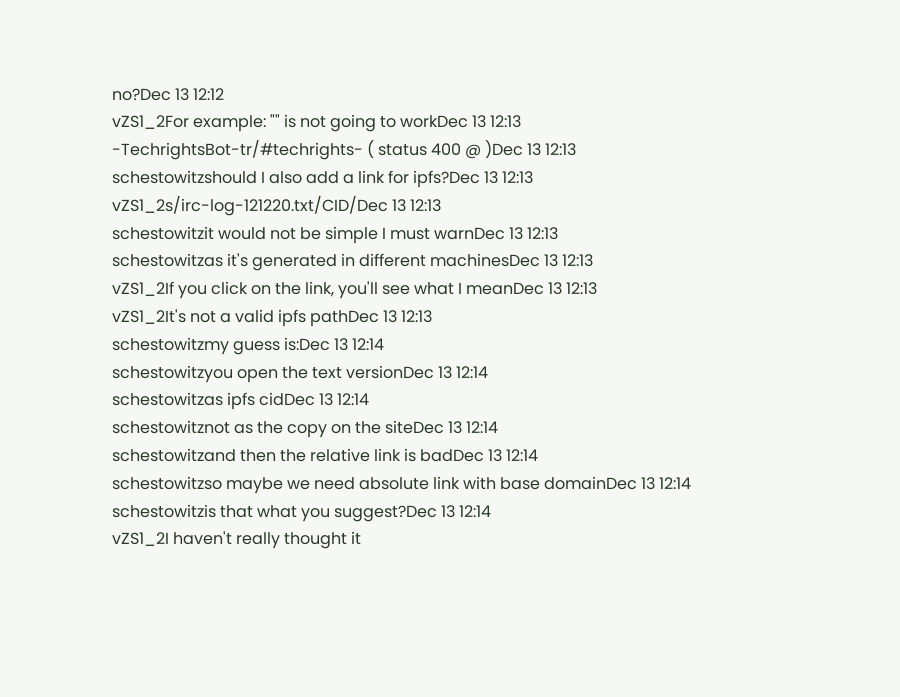no?Dec 13 12:12
vZS1_2For example: "" is not going to workDec 13 12:13
-TechrightsBot-tr/#techrights- ( status 400 @ )Dec 13 12:13
schestowitzshould I also add a link for ipfs?Dec 13 12:13
vZS1_2s/irc-log-121220.txt/CID/Dec 13 12:13
schestowitzit would not be simple I must warnDec 13 12:13
schestowitzas it's generated in different machinesDec 13 12:13
vZS1_2If you click on the link, you'll see what I meanDec 13 12:13
vZS1_2It's not a valid ipfs pathDec 13 12:13
schestowitzmy guess is:Dec 13 12:14
schestowitzyou open the text versionDec 13 12:14
schestowitzas ipfs cidDec 13 12:14
schestowitznot as the copy on the siteDec 13 12:14
schestowitzand then the relative link is badDec 13 12:14
schestowitzso maybe we need absolute link with base domainDec 13 12:14
schestowitzis that what you suggest?Dec 13 12:14
vZS1_2I haven't really thought it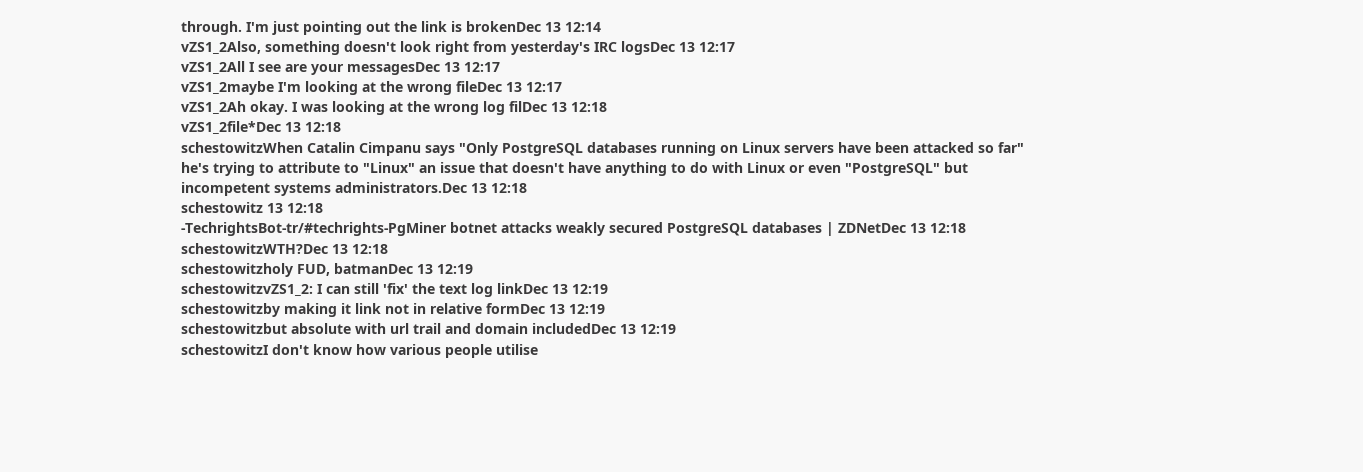through. I'm just pointing out the link is brokenDec 13 12:14
vZS1_2Also, something doesn't look right from yesterday's IRC logsDec 13 12:17
vZS1_2All I see are your messagesDec 13 12:17
vZS1_2maybe I'm looking at the wrong fileDec 13 12:17
vZS1_2Ah okay. I was looking at the wrong log filDec 13 12:18
vZS1_2file*Dec 13 12:18
schestowitzWhen Catalin Cimpanu says "Only PostgreSQL databases running on Linux servers have been attacked so far" he's trying to attribute to "Linux" an issue that doesn't have anything to do with Linux or even "PostgreSQL" but incompetent systems administrators.Dec 13 12:18
schestowitz 13 12:18
-TechrightsBot-tr/#techrights-PgMiner botnet attacks weakly secured PostgreSQL databases | ZDNetDec 13 12:18
schestowitzWTH?Dec 13 12:18
schestowitzholy FUD, batmanDec 13 12:19
schestowitzvZS1_2: I can still 'fix' the text log linkDec 13 12:19
schestowitzby making it link not in relative formDec 13 12:19
schestowitzbut absolute with url trail and domain includedDec 13 12:19
schestowitzI don't know how various people utilise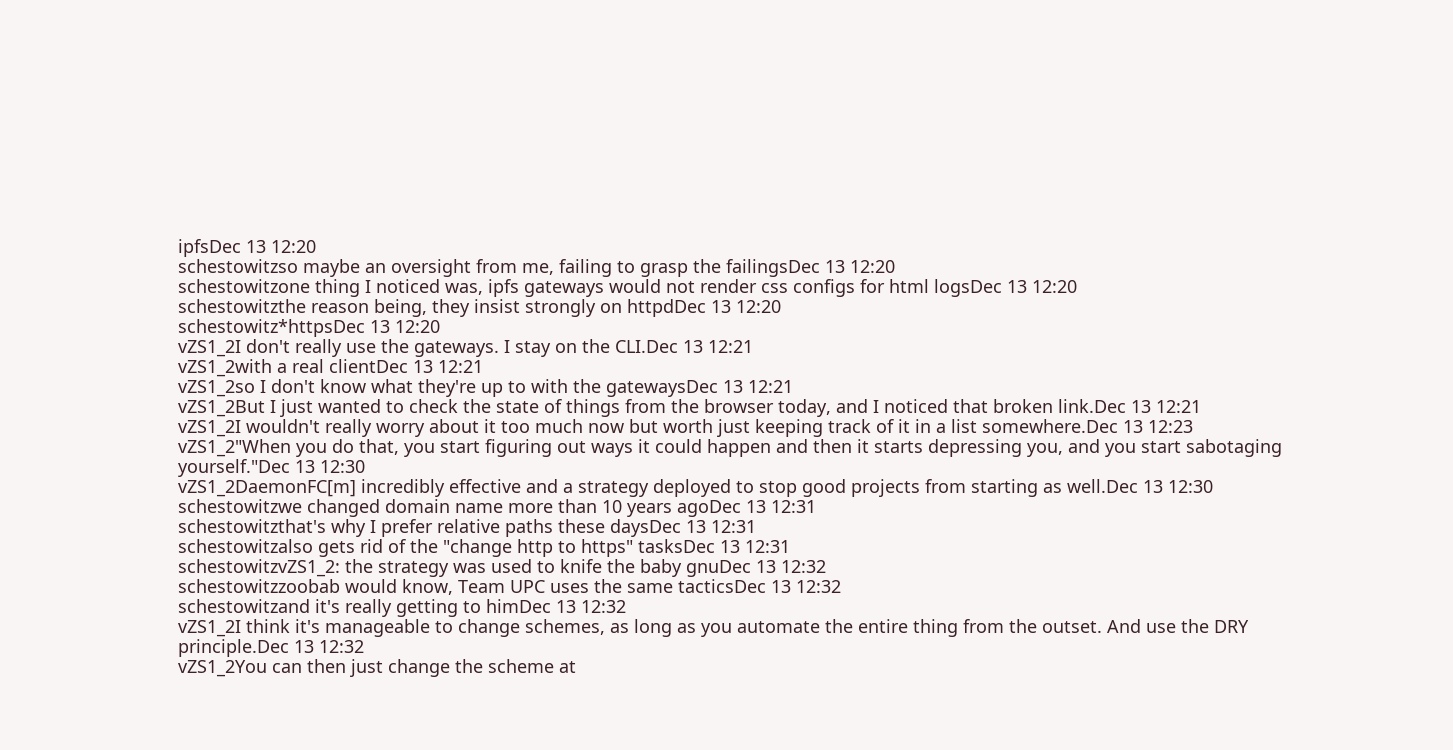ipfsDec 13 12:20
schestowitzso maybe an oversight from me, failing to grasp the failingsDec 13 12:20
schestowitzone thing I noticed was, ipfs gateways would not render css configs for html logsDec 13 12:20
schestowitzthe reason being, they insist strongly on httpdDec 13 12:20
schestowitz*httpsDec 13 12:20
vZS1_2I don't really use the gateways. I stay on the CLI.Dec 13 12:21
vZS1_2with a real clientDec 13 12:21
vZS1_2so I don't know what they're up to with the gatewaysDec 13 12:21
vZS1_2But I just wanted to check the state of things from the browser today, and I noticed that broken link.Dec 13 12:21
vZS1_2I wouldn't really worry about it too much now but worth just keeping track of it in a list somewhere.Dec 13 12:23
vZS1_2"When you do that, you start figuring out ways it could happen and then it starts depressing you, and you start sabotaging yourself."Dec 13 12:30
vZS1_2DaemonFC[m] incredibly effective and a strategy deployed to stop good projects from starting as well.Dec 13 12:30
schestowitzwe changed domain name more than 10 years agoDec 13 12:31
schestowitzthat's why I prefer relative paths these daysDec 13 12:31
schestowitzalso gets rid of the "change http to https" tasksDec 13 12:31
schestowitzvZS1_2: the strategy was used to knife the baby gnuDec 13 12:32
schestowitzzoobab would know, Team UPC uses the same tacticsDec 13 12:32
schestowitzand it's really getting to himDec 13 12:32
vZS1_2I think it's manageable to change schemes, as long as you automate the entire thing from the outset. And use the DRY principle.Dec 13 12:32
vZS1_2You can then just change the scheme at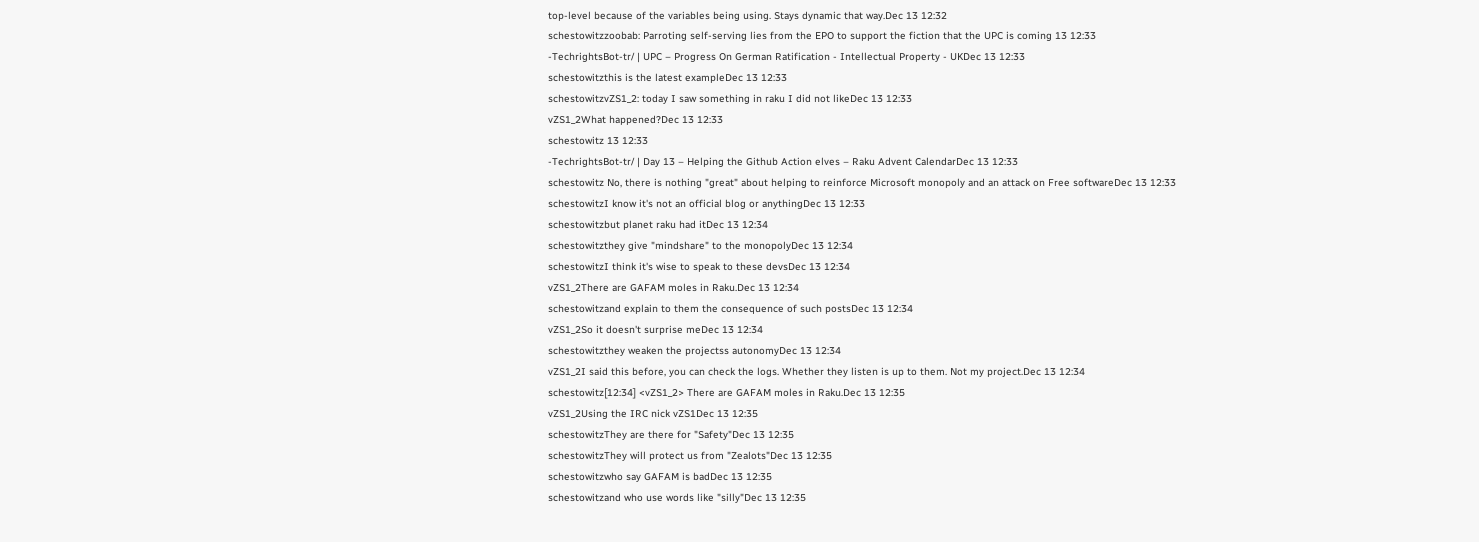top-level because of the variables being using. Stays dynamic that way.Dec 13 12:32
schestowitzzoobab: Parroting self-serving lies from the EPO to support the fiction that the UPC is coming 13 12:33
-TechrightsBot-tr/ | UPC – Progress On German Ratification - Intellectual Property - UKDec 13 12:33
schestowitzthis is the latest exampleDec 13 12:33
schestowitzvZS1_2: today I saw something in raku I did not likeDec 13 12:33
vZS1_2What happened?Dec 13 12:33
schestowitz 13 12:33
-TechrightsBot-tr/ | Day 13 – Helping the Github Action elves – Raku Advent CalendarDec 13 12:33
schestowitz No, there is nothing "great" about helping to reinforce Microsoft monopoly and an attack on Free softwareDec 13 12:33
schestowitzI know it's not an official blog or anythingDec 13 12:33
schestowitzbut planet raku had itDec 13 12:34
schestowitzthey give "mindshare" to the monopolyDec 13 12:34
schestowitzI think it's wise to speak to these devsDec 13 12:34
vZS1_2There are GAFAM moles in Raku.Dec 13 12:34
schestowitzand explain to them the consequence of such postsDec 13 12:34
vZS1_2So it doesn't surprise meDec 13 12:34
schestowitzthey weaken the projectss autonomyDec 13 12:34
vZS1_2I said this before, you can check the logs. Whether they listen is up to them. Not my project.Dec 13 12:34
schestowitz[12:34] <vZS1_2> There are GAFAM moles in Raku.Dec 13 12:35
vZS1_2Using the IRC nick vZS1Dec 13 12:35
schestowitzThey are there for "Safety"Dec 13 12:35
schestowitzThey will protect us from "Zealots"Dec 13 12:35
schestowitzwho say GAFAM is badDec 13 12:35
schestowitzand who use words like "silly"Dec 13 12:35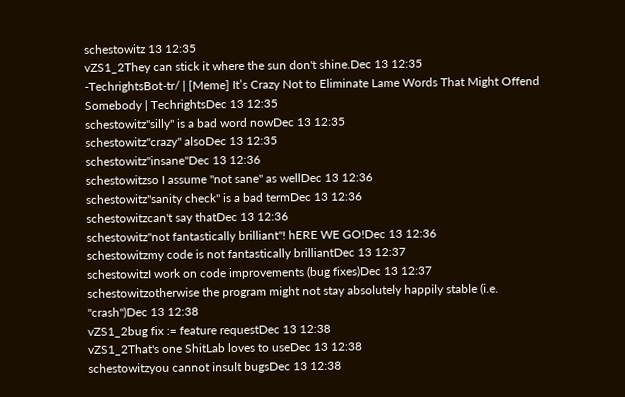schestowitz 13 12:35
vZS1_2They can stick it where the sun don't shine.Dec 13 12:35
-TechrightsBot-tr/ | [Meme] It’s Crazy Not to Eliminate Lame Words That Might Offend Somebody | TechrightsDec 13 12:35
schestowitz"silly" is a bad word nowDec 13 12:35
schestowitz"crazy" alsoDec 13 12:35
schestowitz"insane"Dec 13 12:36
schestowitzso I assume "not sane" as wellDec 13 12:36
schestowitz"sanity check" is a bad termDec 13 12:36
schestowitzcan't say thatDec 13 12:36
schestowitz"not fantastically brilliant"! hERE WE GO!Dec 13 12:36
schestowitzmy code is not fantastically brilliantDec 13 12:37
schestowitzI work on code improvements (bug fixes)Dec 13 12:37
schestowitzotherwise the program might not stay absolutely happily stable (i.e. "crash")Dec 13 12:38
vZS1_2bug fix := feature requestDec 13 12:38
vZS1_2That's one ShitLab loves to useDec 13 12:38
schestowitzyou cannot insult bugsDec 13 12:38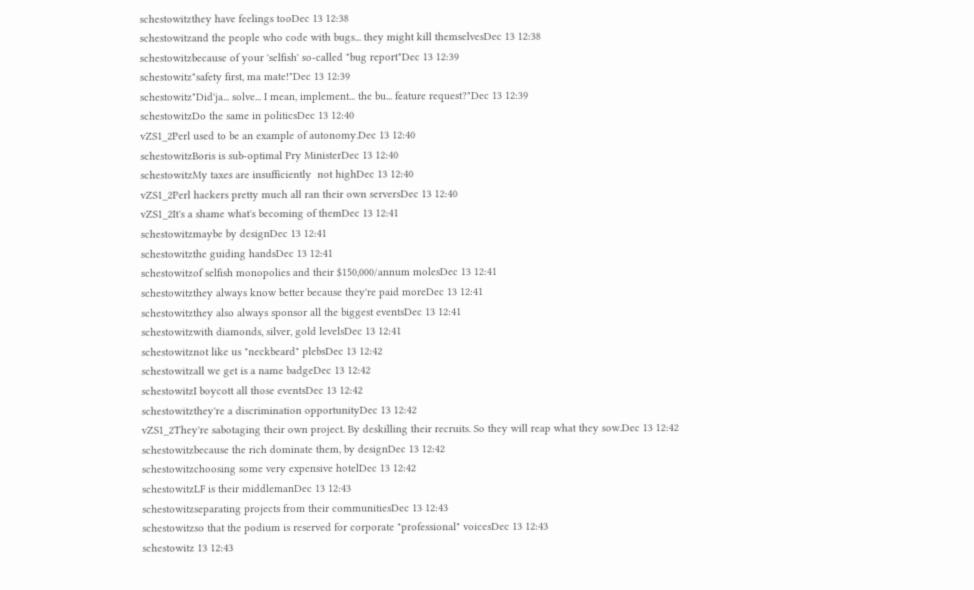schestowitzthey have feelings tooDec 13 12:38
schestowitzand the people who code with bugs... they might kill themselvesDec 13 12:38
schestowitzbecause of your 'selfish' so-called "bug report"Dec 13 12:39
schestowitz"safety first, ma mate!"Dec 13 12:39
schestowitz"Did'ja... solve... I mean, implement... the bu... feature request?"Dec 13 12:39
schestowitzDo the same in politicsDec 13 12:40
vZS1_2Perl used to be an example of autonomy.Dec 13 12:40
schestowitzBoris is sub-optimal Pry MinisterDec 13 12:40
schestowitzMy taxes are insufficiently  not highDec 13 12:40
vZS1_2Perl hackers pretty much all ran their own serversDec 13 12:40
vZS1_2It's a shame what's becoming of themDec 13 12:41
schestowitzmaybe by designDec 13 12:41
schestowitzthe guiding handsDec 13 12:41
schestowitzof selfish monopolies and their $150,000/annum molesDec 13 12:41
schestowitzthey always know better because they're paid moreDec 13 12:41
schestowitzthey also always sponsor all the biggest eventsDec 13 12:41
schestowitzwith diamonds, silver, gold levelsDec 13 12:41
schestowitznot like us "neckbeard" plebsDec 13 12:42
schestowitzall we get is a name badgeDec 13 12:42
schestowitzI boycott all those eventsDec 13 12:42
schestowitzthey're a discrimination opportunityDec 13 12:42
vZS1_2They're sabotaging their own project. By deskilling their recruits. So they will reap what they sow.Dec 13 12:42
schestowitzbecause the rich dominate them, by designDec 13 12:42
schestowitzchoosing some very expensive hotelDec 13 12:42
schestowitzLF is their middlemanDec 13 12:43
schestowitzseparating projects from their communitiesDec 13 12:43
schestowitzso that the podium is reserved for corporate "professional" voicesDec 13 12:43
schestowitz 13 12:43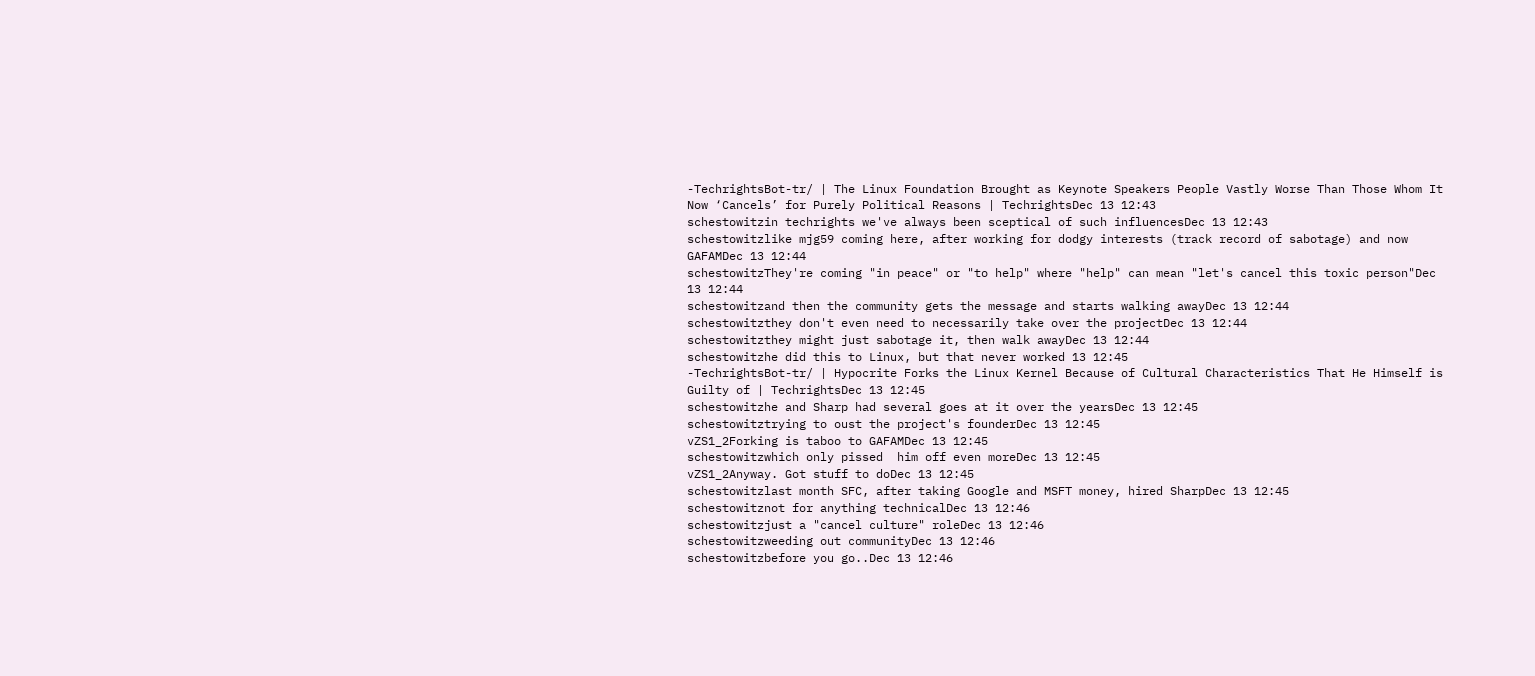-TechrightsBot-tr/ | The Linux Foundation Brought as Keynote Speakers People Vastly Worse Than Those Whom It Now ‘Cancels’ for Purely Political Reasons | TechrightsDec 13 12:43
schestowitzin techrights we've always been sceptical of such influencesDec 13 12:43
schestowitzlike mjg59 coming here, after working for dodgy interests (track record of sabotage) and now GAFAMDec 13 12:44
schestowitzThey're coming "in peace" or "to help" where "help" can mean "let's cancel this toxic person"Dec 13 12:44
schestowitzand then the community gets the message and starts walking awayDec 13 12:44
schestowitzthey don't even need to necessarily take over the projectDec 13 12:44
schestowitzthey might just sabotage it, then walk awayDec 13 12:44
schestowitzhe did this to Linux, but that never worked 13 12:45
-TechrightsBot-tr/ | Hypocrite Forks the Linux Kernel Because of Cultural Characteristics That He Himself is Guilty of | TechrightsDec 13 12:45
schestowitzhe and Sharp had several goes at it over the yearsDec 13 12:45
schestowitztrying to oust the project's founderDec 13 12:45
vZS1_2Forking is taboo to GAFAMDec 13 12:45
schestowitzwhich only pissed  him off even moreDec 13 12:45
vZS1_2Anyway. Got stuff to doDec 13 12:45
schestowitzlast month SFC, after taking Google and MSFT money, hired SharpDec 13 12:45
schestowitznot for anything technicalDec 13 12:46
schestowitzjust a "cancel culture" roleDec 13 12:46
schestowitzweeding out communityDec 13 12:46
schestowitzbefore you go..Dec 13 12:46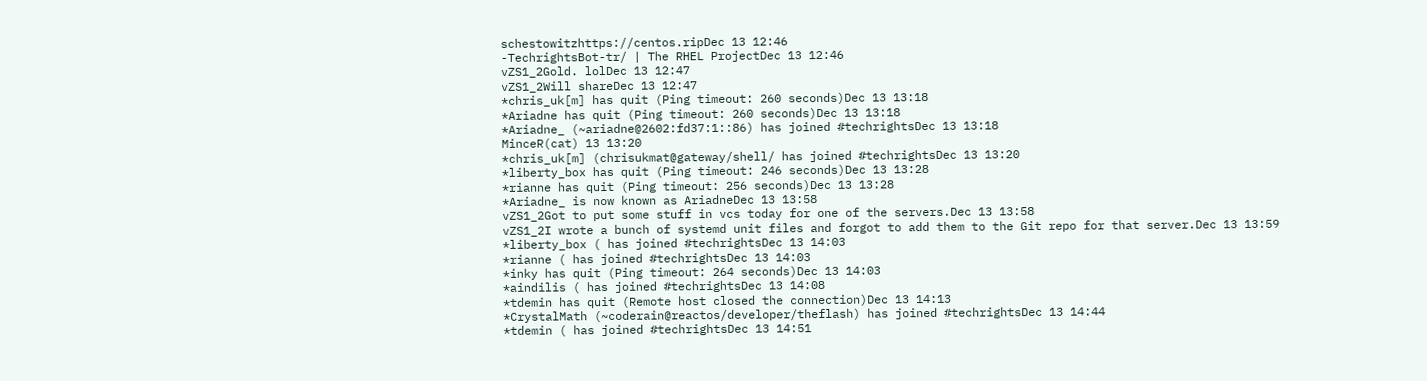schestowitzhttps://centos.ripDec 13 12:46
-TechrightsBot-tr/ | The RHEL ProjectDec 13 12:46
vZS1_2Gold. lolDec 13 12:47
vZS1_2Will shareDec 13 12:47
*chris_uk[m] has quit (Ping timeout: 260 seconds)Dec 13 13:18
*Ariadne has quit (Ping timeout: 260 seconds)Dec 13 13:18
*Ariadne_ (~ariadne@2602:fd37:1::86) has joined #techrightsDec 13 13:18
MinceR(cat) 13 13:20
*chris_uk[m] (chrisukmat@gateway/shell/ has joined #techrightsDec 13 13:20
*liberty_box has quit (Ping timeout: 246 seconds)Dec 13 13:28
*rianne has quit (Ping timeout: 256 seconds)Dec 13 13:28
*Ariadne_ is now known as AriadneDec 13 13:58
vZS1_2Got to put some stuff in vcs today for one of the servers.Dec 13 13:58
vZS1_2I wrote a bunch of systemd unit files and forgot to add them to the Git repo for that server.Dec 13 13:59
*liberty_box ( has joined #techrightsDec 13 14:03
*rianne ( has joined #techrightsDec 13 14:03
*inky has quit (Ping timeout: 264 seconds)Dec 13 14:03
*aindilis ( has joined #techrightsDec 13 14:08
*tdemin has quit (Remote host closed the connection)Dec 13 14:13
*CrystalMath (~coderain@reactos/developer/theflash) has joined #techrightsDec 13 14:44
*tdemin ( has joined #techrightsDec 13 14:51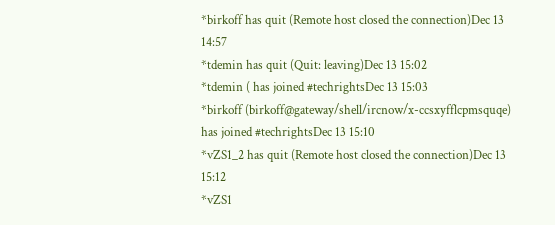*birkoff has quit (Remote host closed the connection)Dec 13 14:57
*tdemin has quit (Quit: leaving)Dec 13 15:02
*tdemin ( has joined #techrightsDec 13 15:03
*birkoff (birkoff@gateway/shell/ircnow/x-ccsxyfflcpmsquqe) has joined #techrightsDec 13 15:10
*vZS1_2 has quit (Remote host closed the connection)Dec 13 15:12
*vZS1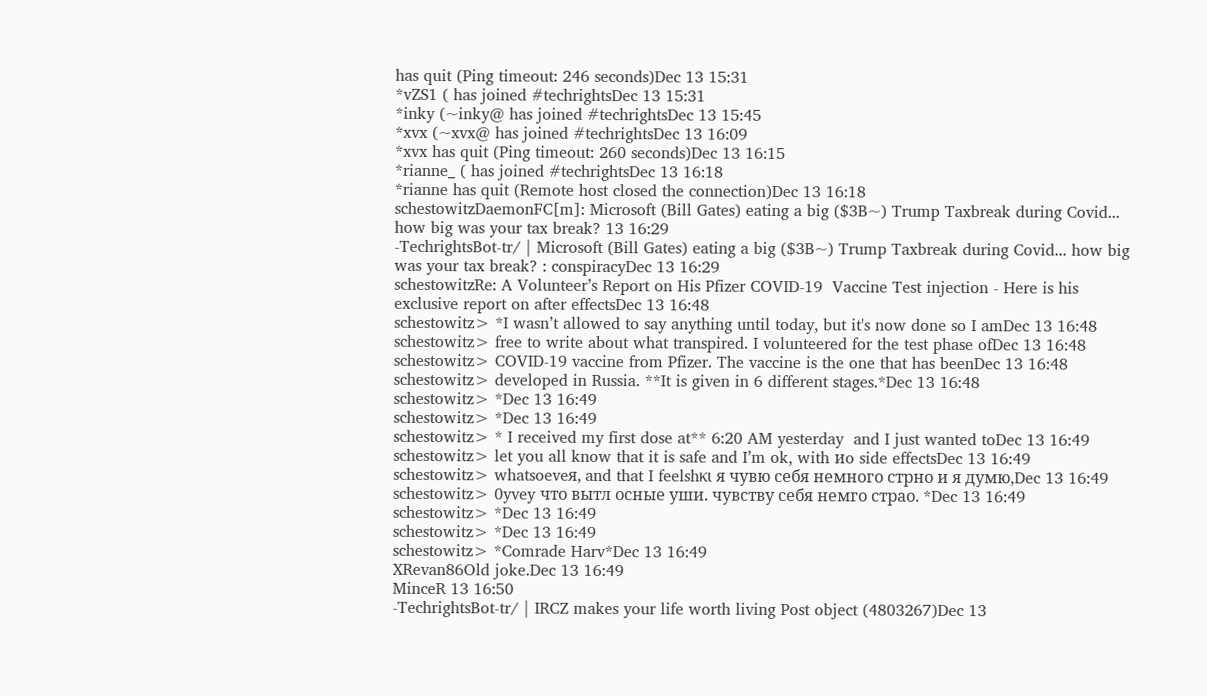has quit (Ping timeout: 246 seconds)Dec 13 15:31
*vZS1 ( has joined #techrightsDec 13 15:31
*inky (~inky@ has joined #techrightsDec 13 15:45
*xvx (~xvx@ has joined #techrightsDec 13 16:09
*xvx has quit (Ping timeout: 260 seconds)Dec 13 16:15
*rianne_ ( has joined #techrightsDec 13 16:18
*rianne has quit (Remote host closed the connection)Dec 13 16:18
schestowitzDaemonFC[m]: Microsoft (Bill Gates) eating a big ($3B~) Trump Taxbreak during Covid... how big was your tax break? 13 16:29
-TechrightsBot-tr/ | Microsoft (Bill Gates) eating a big ($3B~) Trump Taxbreak during Covid... how big was your tax break? : conspiracyDec 13 16:29
schestowitzRe: A Volunteer’s Report on His Pfizer COVID-19  Vaccine Test injection - Here is his exclusive report on after effectsDec 13 16:48
schestowitz> *I wasn’t allowed to say anything until today, but it's now done so I amDec 13 16:48
schestowitz> free to write about what transpired. I volunteered for the test phase ofDec 13 16:48
schestowitz> COVID-19 vaccine from Pfizer. The vaccine is the one that has beenDec 13 16:48
schestowitz> developed in Russia. **It is given in 6 different stages.*Dec 13 16:48
schestowitz> *Dec 13 16:49
schestowitz> *Dec 13 16:49
schestowitz> * I received my first dose at** 6:20 AM yesterday  and I just wanted toDec 13 16:49
schestowitz> let you all know that it is safe and I’m ok, with иo side effectsDec 13 16:49
schestowitz> whatsoeveя, and that I feelshκι я чувю себя немного стрно и я думю,Dec 13 16:49
schestowitz> 0yvey что вытл осные уши. чувству себя немго страо. *Dec 13 16:49
schestowitz> *Dec 13 16:49
schestowitz> *Dec 13 16:49
schestowitz> *Comrade Harv*Dec 13 16:49
XRevan86Old joke.Dec 13 16:49
MinceR 13 16:50
-TechrightsBot-tr/ | IRCZ makes your life worth living Post object (4803267)Dec 13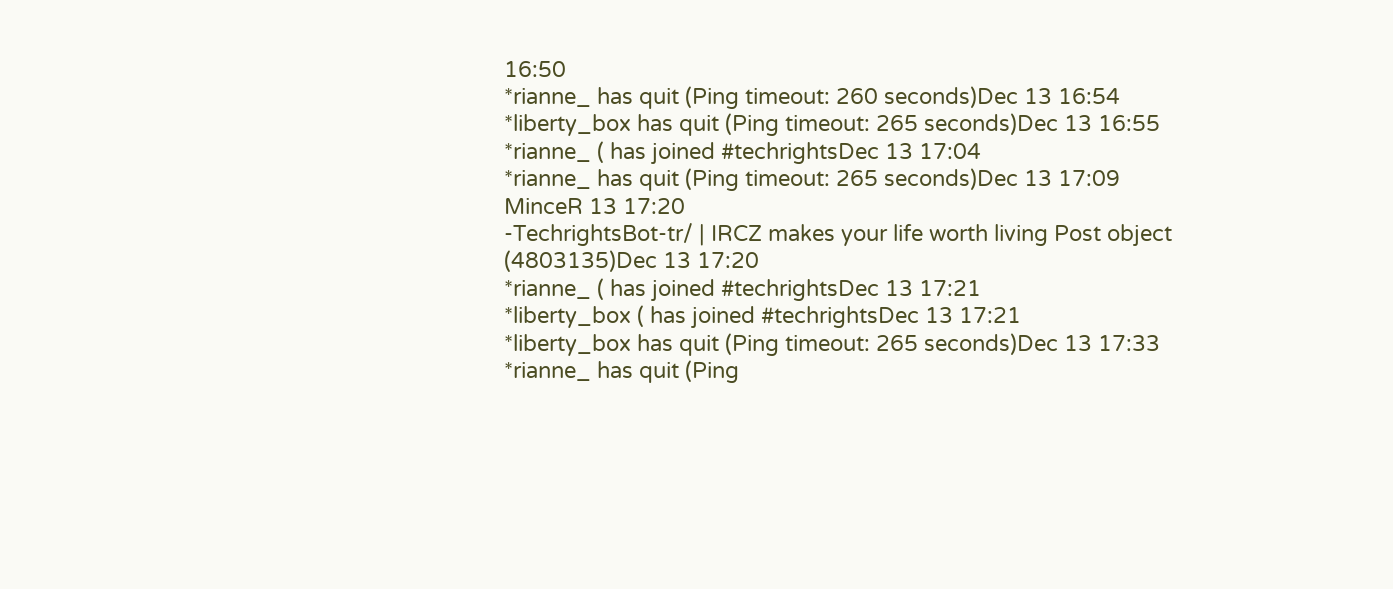16:50
*rianne_ has quit (Ping timeout: 260 seconds)Dec 13 16:54
*liberty_box has quit (Ping timeout: 265 seconds)Dec 13 16:55
*rianne_ ( has joined #techrightsDec 13 17:04
*rianne_ has quit (Ping timeout: 265 seconds)Dec 13 17:09
MinceR 13 17:20
-TechrightsBot-tr/ | IRCZ makes your life worth living Post object (4803135)Dec 13 17:20
*rianne_ ( has joined #techrightsDec 13 17:21
*liberty_box ( has joined #techrightsDec 13 17:21
*liberty_box has quit (Ping timeout: 265 seconds)Dec 13 17:33
*rianne_ has quit (Ping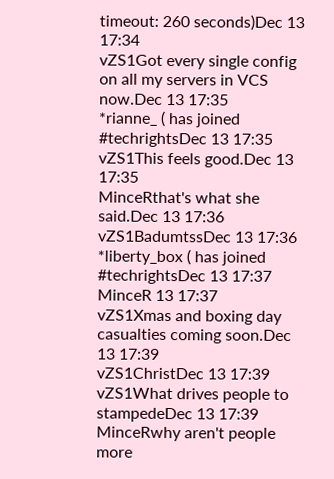timeout: 260 seconds)Dec 13 17:34
vZS1Got every single config on all my servers in VCS now.Dec 13 17:35
*rianne_ ( has joined #techrightsDec 13 17:35
vZS1This feels good.Dec 13 17:35
MinceRthat's what she said.Dec 13 17:36
vZS1BadumtssDec 13 17:36
*liberty_box ( has joined #techrightsDec 13 17:37
MinceR 13 17:37
vZS1Xmas and boxing day casualties coming soon.Dec 13 17:39
vZS1ChristDec 13 17:39
vZS1What drives people to stampedeDec 13 17:39
MinceRwhy aren't people more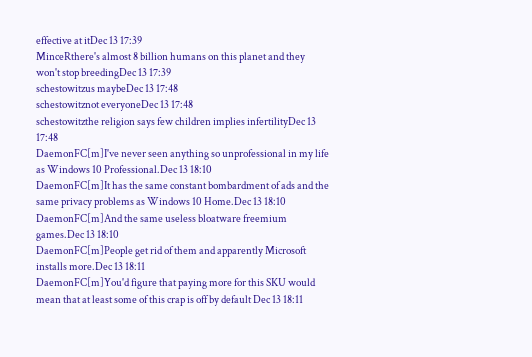effective at itDec 13 17:39
MinceRthere's almost 8 billion humans on this planet and they won't stop breedingDec 13 17:39
schestowitzus maybeDec 13 17:48
schestowitznot everyoneDec 13 17:48
schestowitzthe religion says few children implies infertilityDec 13 17:48
DaemonFC[m]I've never seen anything so unprofessional in my life as Windows 10 Professional.Dec 13 18:10
DaemonFC[m]It has the same constant bombardment of ads and the same privacy problems as Windows 10 Home.Dec 13 18:10
DaemonFC[m]And the same useless bloatware freemium games.Dec 13 18:10
DaemonFC[m]People get rid of them and apparently Microsoft installs more.Dec 13 18:11
DaemonFC[m]You'd figure that paying more for this SKU would mean that at least some of this crap is off by default Dec 13 18:11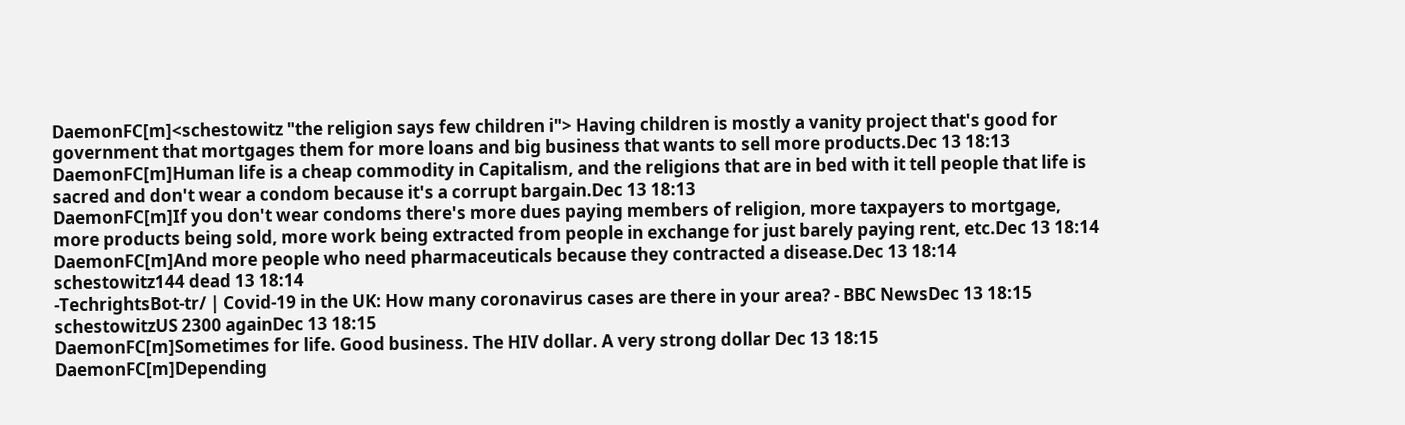DaemonFC[m]<schestowitz "the religion says few children i"> Having children is mostly a vanity project that's good for government that mortgages them for more loans and big business that wants to sell more products.Dec 13 18:13
DaemonFC[m]Human life is a cheap commodity in Capitalism, and the religions that are in bed with it tell people that life is sacred and don't wear a condom because it's a corrupt bargain.Dec 13 18:13
DaemonFC[m]If you don't wear condoms there's more dues paying members of religion, more taxpayers to mortgage, more products being sold, more work being extracted from people in exchange for just barely paying rent, etc.Dec 13 18:14
DaemonFC[m]And more people who need pharmaceuticals because they contracted a disease.Dec 13 18:14
schestowitz144 dead 13 18:14
-TechrightsBot-tr/ | Covid-19 in the UK: How many coronavirus cases are there in your area? - BBC NewsDec 13 18:15
schestowitzUS 2300 againDec 13 18:15
DaemonFC[m]Sometimes for life. Good business. The HIV dollar. A very strong dollar Dec 13 18:15
DaemonFC[m]Depending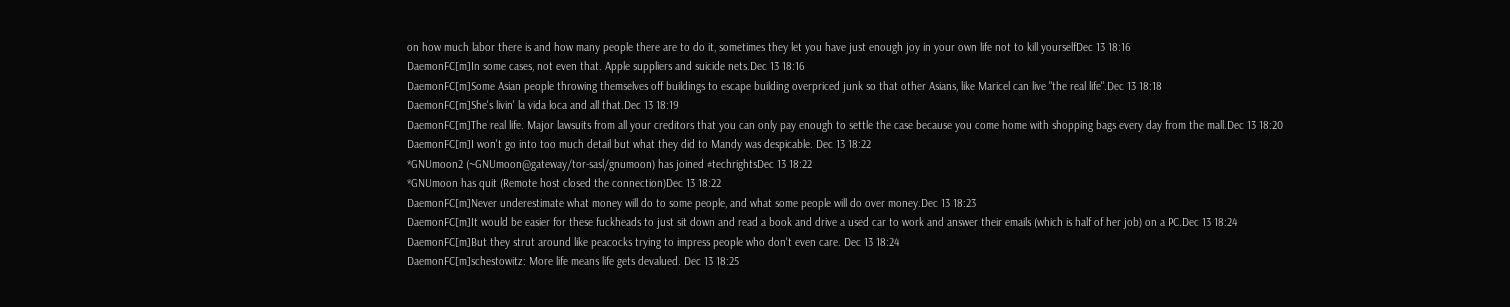on how much labor there is and how many people there are to do it, sometimes they let you have just enough joy in your own life not to kill yourselfDec 13 18:16
DaemonFC[m]In some cases, not even that. Apple suppliers and suicide nets.Dec 13 18:16
DaemonFC[m]Some Asian people throwing themselves off buildings to escape building overpriced junk so that other Asians, like Maricel can live "the real life".Dec 13 18:18
DaemonFC[m]She's livin' la vida loca and all that.Dec 13 18:19
DaemonFC[m]The real life. Major lawsuits from all your creditors that you can only pay enough to settle the case because you come home with shopping bags every day from the mall.Dec 13 18:20
DaemonFC[m]I won't go into too much detail but what they did to Mandy was despicable. Dec 13 18:22
*GNUmoon2 (~GNUmoon@gateway/tor-sasl/gnumoon) has joined #techrightsDec 13 18:22
*GNUmoon has quit (Remote host closed the connection)Dec 13 18:22
DaemonFC[m]Never underestimate what money will do to some people, and what some people will do over money.Dec 13 18:23
DaemonFC[m]It would be easier for these fuckheads to just sit down and read a book and drive a used car to work and answer their emails (which is half of her job) on a PC.Dec 13 18:24
DaemonFC[m]But they strut around like peacocks trying to impress people who don't even care. Dec 13 18:24
DaemonFC[m]schestowitz: More life means life gets devalued. Dec 13 18:25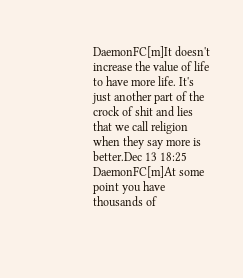DaemonFC[m]It doesn't increase the value of life to have more life. It's just another part of the crock of shit and lies that we call religion when they say more is better.Dec 13 18:25
DaemonFC[m]At some point you have thousands of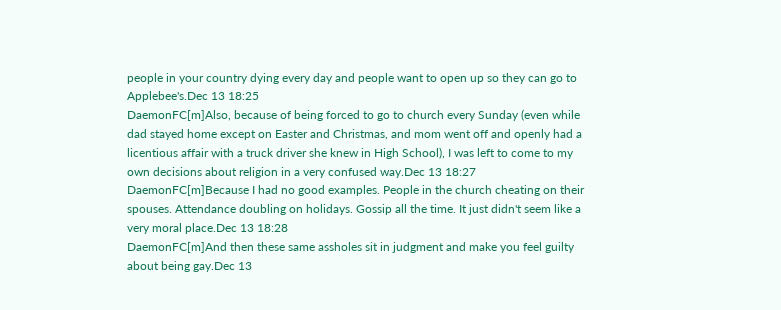people in your country dying every day and people want to open up so they can go to Applebee's.Dec 13 18:25
DaemonFC[m]Also, because of being forced to go to church every Sunday (even while dad stayed home except on Easter and Christmas, and mom went off and openly had a licentious affair with a truck driver she knew in High School), I was left to come to my own decisions about religion in a very confused way.Dec 13 18:27
DaemonFC[m]Because I had no good examples. People in the church cheating on their spouses. Attendance doubling on holidays. Gossip all the time. It just didn't seem like a very moral place.Dec 13 18:28
DaemonFC[m]And then these same assholes sit in judgment and make you feel guilty about being gay.Dec 13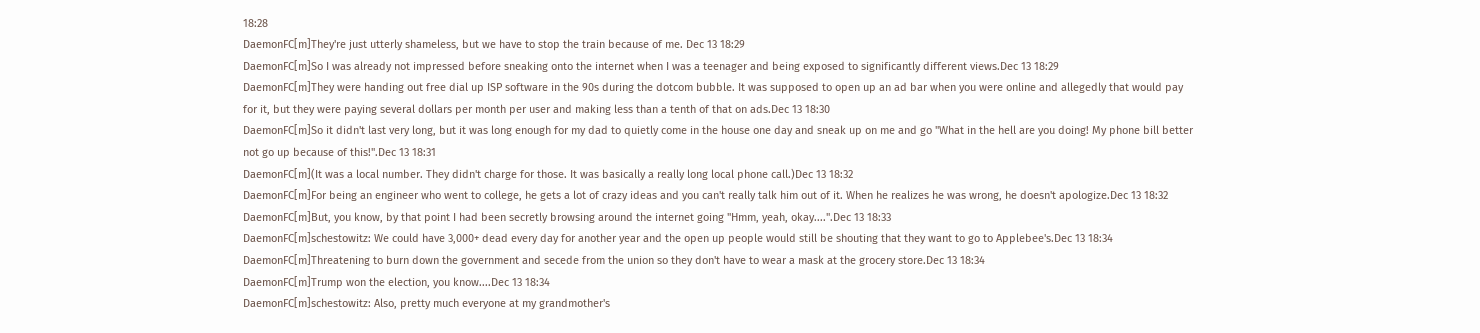18:28
DaemonFC[m]They're just utterly shameless, but we have to stop the train because of me. Dec 13 18:29
DaemonFC[m]So I was already not impressed before sneaking onto the internet when I was a teenager and being exposed to significantly different views.Dec 13 18:29
DaemonFC[m]They were handing out free dial up ISP software in the 90s during the dotcom bubble. It was supposed to open up an ad bar when you were online and allegedly that would pay for it, but they were paying several dollars per month per user and making less than a tenth of that on ads.Dec 13 18:30
DaemonFC[m]So it didn't last very long, but it was long enough for my dad to quietly come in the house one day and sneak up on me and go "What in the hell are you doing! My phone bill better not go up because of this!".Dec 13 18:31
DaemonFC[m](It was a local number. They didn't charge for those. It was basically a really long local phone call.)Dec 13 18:32
DaemonFC[m]For being an engineer who went to college, he gets a lot of crazy ideas and you can't really talk him out of it. When he realizes he was wrong, he doesn't apologize.Dec 13 18:32
DaemonFC[m]But, you know, by that point I had been secretly browsing around the internet going "Hmm, yeah, okay....".Dec 13 18:33
DaemonFC[m]schestowitz: We could have 3,000+ dead every day for another year and the open up people would still be shouting that they want to go to Applebee's.Dec 13 18:34
DaemonFC[m]Threatening to burn down the government and secede from the union so they don't have to wear a mask at the grocery store.Dec 13 18:34
DaemonFC[m]Trump won the election, you know....Dec 13 18:34
DaemonFC[m]schestowitz: Also, pretty much everyone at my grandmother's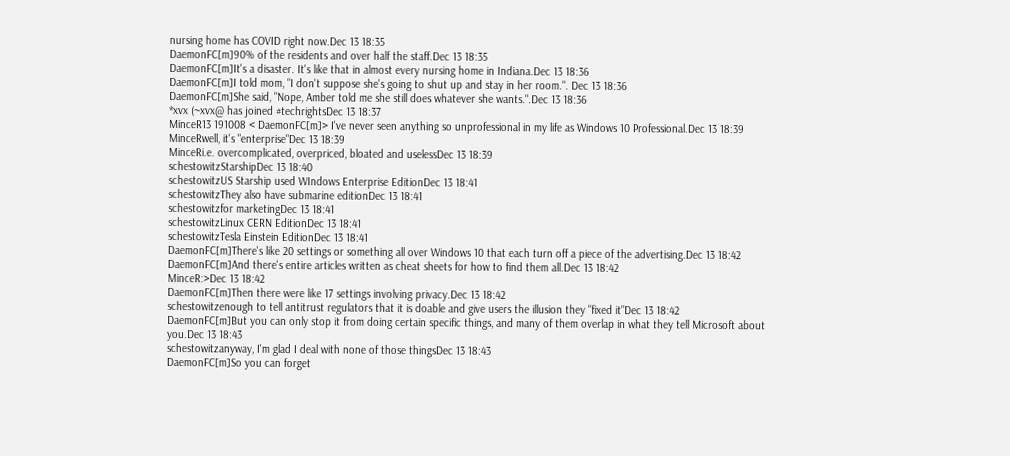nursing home has COVID right now.Dec 13 18:35
DaemonFC[m]90% of the residents and over half the staff.Dec 13 18:35
DaemonFC[m]It's a disaster. It's like that in almost every nursing home in Indiana.Dec 13 18:36
DaemonFC[m]I told mom, "I don't suppose she's going to shut up and stay in her room.". Dec 13 18:36
DaemonFC[m]She said, "Nope, Amber told me she still does whatever she wants.".Dec 13 18:36
*xvx (~xvx@ has joined #techrightsDec 13 18:37
MinceR13 191008 < DaemonFC[m]> I've never seen anything so unprofessional in my life as Windows 10 Professional.Dec 13 18:39
MinceRwell, it's "enterprise"Dec 13 18:39
MinceRi.e. overcomplicated, overpriced, bloated and uselessDec 13 18:39
schestowitzStarshipDec 13 18:40
schestowitzUS Starship used WIndows Enterprise EditionDec 13 18:41
schestowitzThey also have submarine editionDec 13 18:41
schestowitzfor marketingDec 13 18:41
schestowitzLinux CERN EditionDec 13 18:41
schestowitzTesla Einstein EditionDec 13 18:41
DaemonFC[m]There's like 20 settings or something all over Windows 10 that each turn off a piece of the advertising.Dec 13 18:42
DaemonFC[m]And there's entire articles written as cheat sheets for how to find them all.Dec 13 18:42
MinceR:>Dec 13 18:42
DaemonFC[m]Then there were like 17 settings involving privacy.Dec 13 18:42
schestowitzenough to tell antitrust regulators that it is doable and give users the illusion they "fixed it"Dec 13 18:42
DaemonFC[m]But you can only stop it from doing certain specific things, and many of them overlap in what they tell Microsoft about you.Dec 13 18:43
schestowitzanyway, I'm glad I deal with none of those thingsDec 13 18:43
DaemonFC[m]So you can forget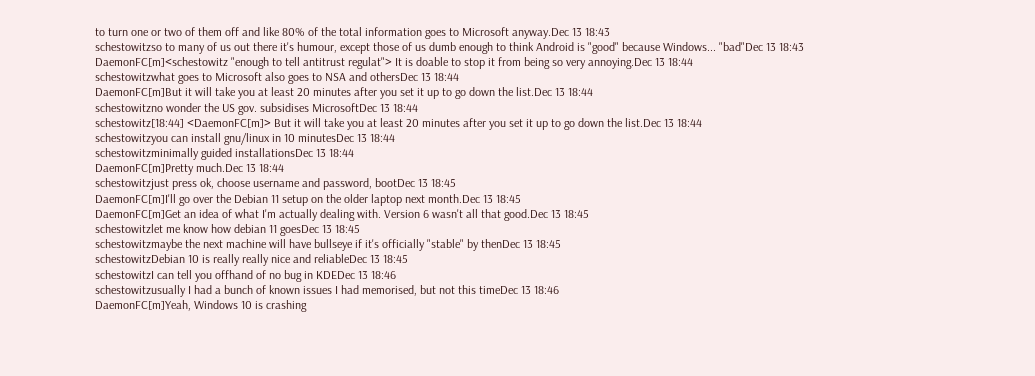to turn one or two of them off and like 80% of the total information goes to Microsoft anyway.Dec 13 18:43
schestowitzso to many of us out there it's humour, except those of us dumb enough to think Android is "good" because Windows... "bad"Dec 13 18:43
DaemonFC[m]<schestowitz "enough to tell antitrust regulat"> It is doable to stop it from being so very annoying.Dec 13 18:44
schestowitzwhat goes to Microsoft also goes to NSA and othersDec 13 18:44
DaemonFC[m]But it will take you at least 20 minutes after you set it up to go down the list.Dec 13 18:44
schestowitzno wonder the US gov. subsidises MicrosoftDec 13 18:44
schestowitz[18:44] <DaemonFC[m]> But it will take you at least 20 minutes after you set it up to go down the list.Dec 13 18:44
schestowitzyou can install gnu/linux in 10 minutesDec 13 18:44
schestowitzminimally guided installationsDec 13 18:44
DaemonFC[m]Pretty much.Dec 13 18:44
schestowitzjust press ok, choose username and password, bootDec 13 18:45
DaemonFC[m]I'll go over the Debian 11 setup on the older laptop next month.Dec 13 18:45
DaemonFC[m]Get an idea of what I'm actually dealing with. Version 6 wasn't all that good.Dec 13 18:45
schestowitzlet me know how debian 11 goesDec 13 18:45
schestowitzmaybe the next machine will have bullseye if it's officially "stable" by thenDec 13 18:45
schestowitzDebian 10 is really really nice and reliableDec 13 18:45
schestowitzI can tell you offhand of no bug in KDEDec 13 18:46
schestowitzusually I had a bunch of known issues I had memorised, but not this timeDec 13 18:46
DaemonFC[m]Yeah, Windows 10 is crashing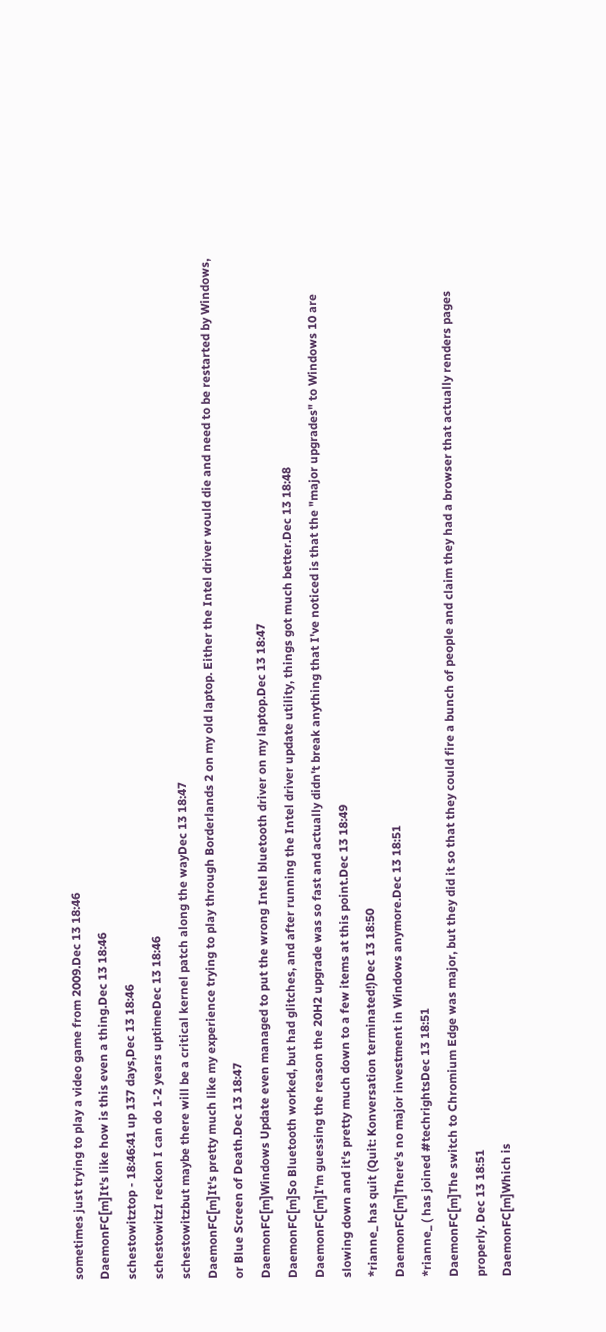sometimes just trying to play a video game from 2009.Dec 13 18:46
DaemonFC[m]It's like how is this even a thing.Dec 13 18:46
schestowitztop - 18:46:41 up 137 days,Dec 13 18:46
schestowitzI reckon I can do 1-2 years uptimeDec 13 18:46
schestowitzbut maybe there will be a critical kernel patch along the wayDec 13 18:47
DaemonFC[m]It's pretty much like my experience trying to play through Borderlands 2 on my old laptop. Either the Intel driver would die and need to be restarted by Windows, or Blue Screen of Death.Dec 13 18:47
DaemonFC[m]Windows Update even managed to put the wrong Intel bluetooth driver on my laptop.Dec 13 18:47
DaemonFC[m]So Bluetooth worked, but had glitches, and after running the Intel driver update utility, things got much better.Dec 13 18:48
DaemonFC[m]I'm guessing the reason the 20H2 upgrade was so fast and actually didn't break anything that I've noticed is that the "major upgrades" to Windows 10 are slowing down and it's pretty much down to a few items at this point.Dec 13 18:49
*rianne_ has quit (Quit: Konversation terminated!)Dec 13 18:50
DaemonFC[m]There's no major investment in Windows anymore.Dec 13 18:51
*rianne_ ( has joined #techrightsDec 13 18:51
DaemonFC[m]The switch to Chromium Edge was major, but they did it so that they could fire a bunch of people and claim they had a browser that actually renders pages properly. Dec 13 18:51
DaemonFC[m]Which is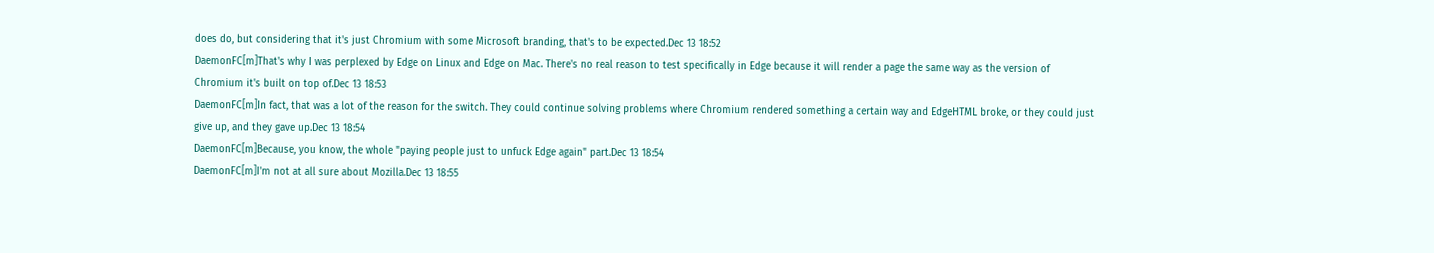does do, but considering that it's just Chromium with some Microsoft branding, that's to be expected.Dec 13 18:52
DaemonFC[m]That's why I was perplexed by Edge on Linux and Edge on Mac. There's no real reason to test specifically in Edge because it will render a page the same way as the version of Chromium it's built on top of.Dec 13 18:53
DaemonFC[m]In fact, that was a lot of the reason for the switch. They could continue solving problems where Chromium rendered something a certain way and EdgeHTML broke, or they could just give up, and they gave up.Dec 13 18:54
DaemonFC[m]Because, you know, the whole "paying people just to unfuck Edge again" part.Dec 13 18:54
DaemonFC[m]I'm not at all sure about Mozilla.Dec 13 18:55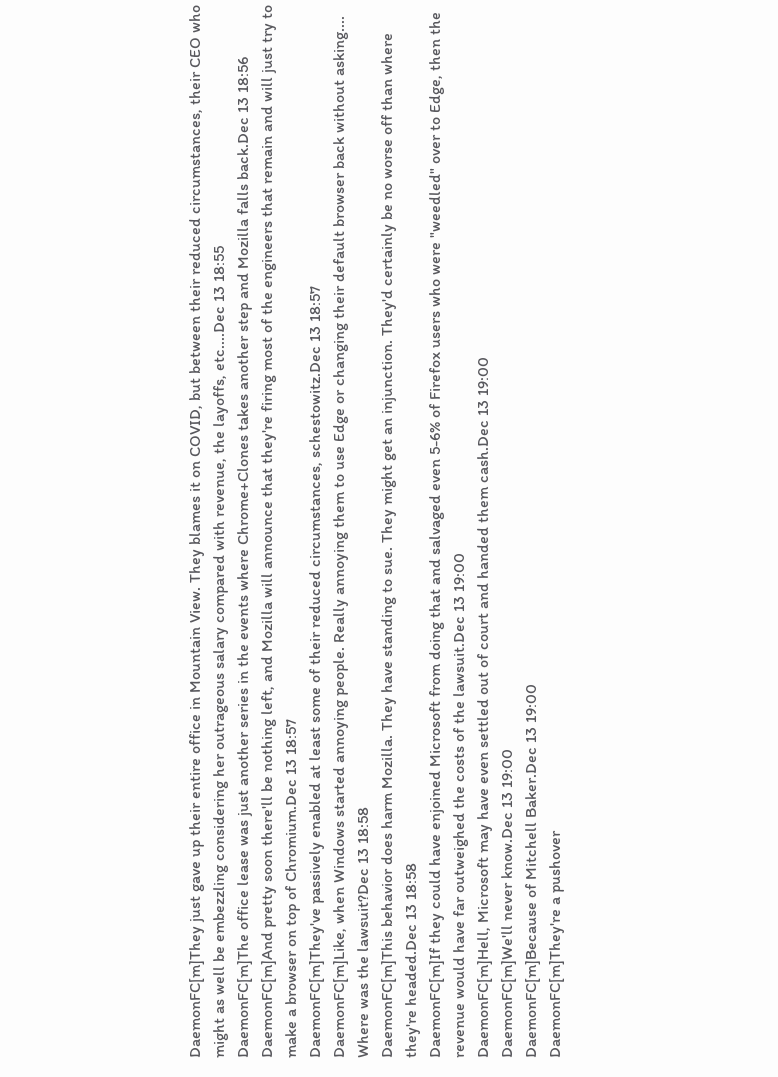DaemonFC[m]They just gave up their entire office in Mountain View. They blames it on COVID, but between their reduced circumstances, their CEO who might as well be embezzling considering her outrageous salary compared with revenue, the layoffs, etc....Dec 13 18:55
DaemonFC[m]The office lease was just another series in the events where Chrome+Clones takes another step and Mozilla falls back.Dec 13 18:56
DaemonFC[m]And pretty soon there'll be nothing left, and Mozilla will announce that they're firing most of the engineers that remain and will just try to make a browser on top of Chromium.Dec 13 18:57
DaemonFC[m]They've passively enabled at least some of their reduced circumstances, schestowitz.Dec 13 18:57
DaemonFC[m]Like, when Windows started annoying people. Really annoying them to use Edge or changing their default browser back without asking.... Where was the lawsuit?Dec 13 18:58
DaemonFC[m]This behavior does harm Mozilla. They have standing to sue. They might get an injunction. They'd certainly be no worse off than where they're headed.Dec 13 18:58
DaemonFC[m]If they could have enjoined Microsoft from doing that and salvaged even 5-6% of Firefox users who were "weedled" over to Edge, then the revenue would have far outweighed the costs of the lawsuit.Dec 13 19:00
DaemonFC[m]Hell, Microsoft may have even settled out of court and handed them cash.Dec 13 19:00
DaemonFC[m]We'll never know.Dec 13 19:00
DaemonFC[m]Because of Mitchell Baker.Dec 13 19:00
DaemonFC[m]They're a pushover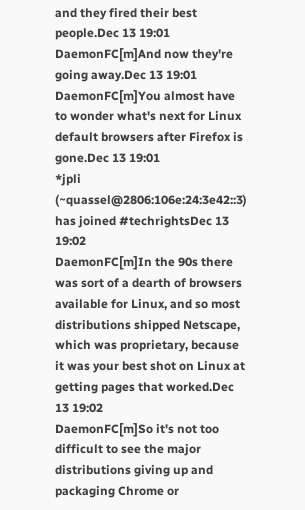and they fired their best people.Dec 13 19:01
DaemonFC[m]And now they're going away.Dec 13 19:01
DaemonFC[m]You almost have to wonder what's next for Linux default browsers after Firefox is gone.Dec 13 19:01
*jpli (~quassel@2806:106e:24:3e42::3) has joined #techrightsDec 13 19:02
DaemonFC[m]In the 90s there was sort of a dearth of browsers available for Linux, and so most distributions shipped Netscape, which was proprietary, because it was your best shot on Linux at getting pages that worked.Dec 13 19:02
DaemonFC[m]So it's not too difficult to see the major distributions giving up and packaging Chrome or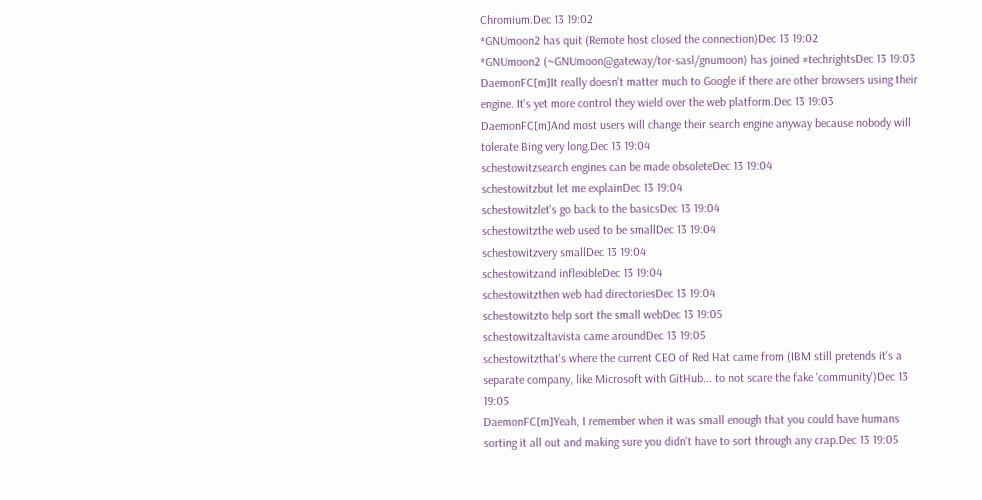Chromium.Dec 13 19:02
*GNUmoon2 has quit (Remote host closed the connection)Dec 13 19:02
*GNUmoon2 (~GNUmoon@gateway/tor-sasl/gnumoon) has joined #techrightsDec 13 19:03
DaemonFC[m]It really doesn't matter much to Google if there are other browsers using their engine. It's yet more control they wield over the web platform.Dec 13 19:03
DaemonFC[m]And most users will change their search engine anyway because nobody will tolerate Bing very long.Dec 13 19:04
schestowitzsearch engines can be made obsoleteDec 13 19:04
schestowitzbut let me explainDec 13 19:04
schestowitzlet's go back to the basicsDec 13 19:04
schestowitzthe web used to be smallDec 13 19:04
schestowitzvery smallDec 13 19:04
schestowitzand inflexibleDec 13 19:04
schestowitzthen web had directoriesDec 13 19:04
schestowitzto help sort the small webDec 13 19:05
schestowitzaltavista came aroundDec 13 19:05
schestowitzthat's where the current CEO of Red Hat came from (IBM still pretends it's a separate company, like Microsoft with GitHub... to not scare the fake 'community')Dec 13 19:05
DaemonFC[m]Yeah, I remember when it was small enough that you could have humans sorting it all out and making sure you didn't have to sort through any crap.Dec 13 19:05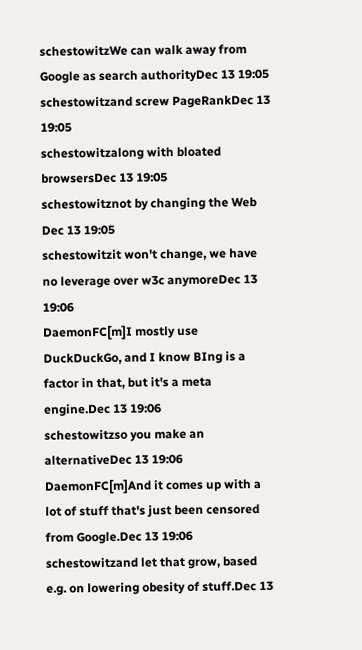schestowitzWe can walk away from Google as search authorityDec 13 19:05
schestowitzand screw PageRankDec 13 19:05
schestowitzalong with bloated browsersDec 13 19:05
schestowitznot by changing the Web Dec 13 19:05
schestowitzit won't change, we have no leverage over w3c anymoreDec 13 19:06
DaemonFC[m]I mostly use DuckDuckGo, and I know BIng is a factor in that, but it's a meta engine.Dec 13 19:06
schestowitzso you make an alternativeDec 13 19:06
DaemonFC[m]And it comes up with a lot of stuff that's just been censored from Google.Dec 13 19:06
schestowitzand let that grow, based e.g. on lowering obesity of stuff.Dec 13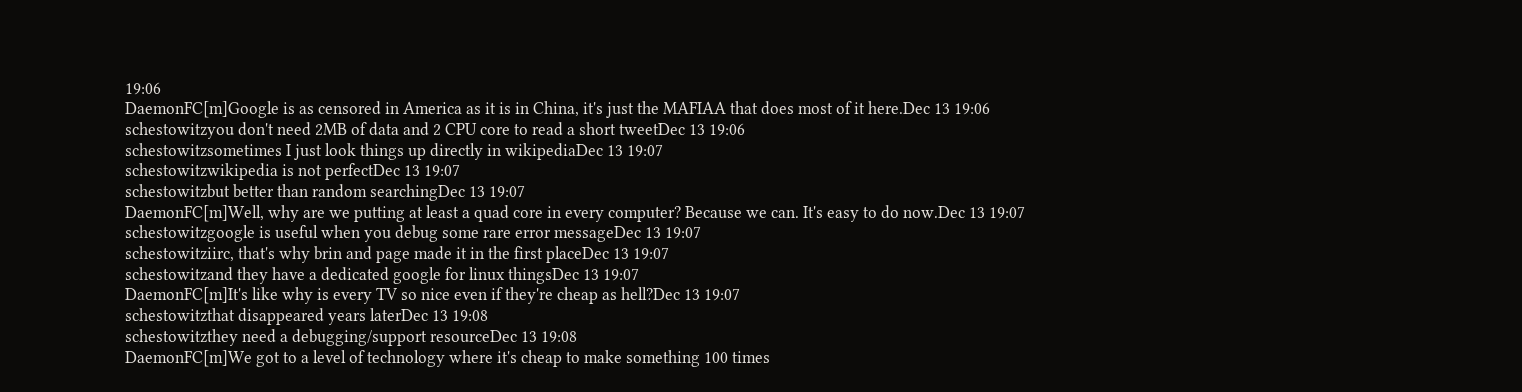19:06
DaemonFC[m]Google is as censored in America as it is in China, it's just the MAFIAA that does most of it here.Dec 13 19:06
schestowitzyou don't need 2MB of data and 2 CPU core to read a short tweetDec 13 19:06
schestowitzsometimes I just look things up directly in wikipediaDec 13 19:07
schestowitzwikipedia is not perfectDec 13 19:07
schestowitzbut better than random searchingDec 13 19:07
DaemonFC[m]Well, why are we putting at least a quad core in every computer? Because we can. It's easy to do now.Dec 13 19:07
schestowitzgoogle is useful when you debug some rare error messageDec 13 19:07
schestowitziirc, that's why brin and page made it in the first placeDec 13 19:07
schestowitzand they have a dedicated google for linux thingsDec 13 19:07
DaemonFC[m]It's like why is every TV so nice even if they're cheap as hell?Dec 13 19:07
schestowitzthat disappeared years laterDec 13 19:08
schestowitzthey need a debugging/support resourceDec 13 19:08
DaemonFC[m]We got to a level of technology where it's cheap to make something 100 times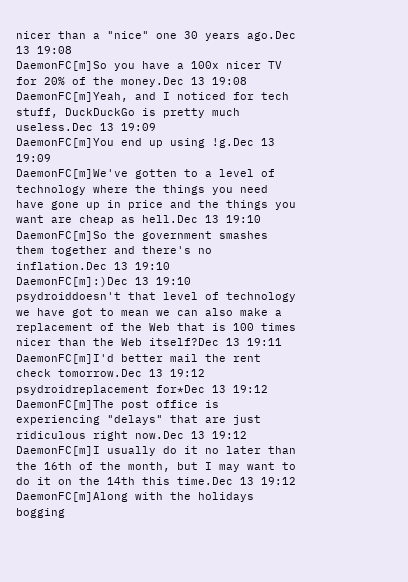nicer than a "nice" one 30 years ago.Dec 13 19:08
DaemonFC[m]So you have a 100x nicer TV for 20% of the money.Dec 13 19:08
DaemonFC[m]Yeah, and I noticed for tech stuff, DuckDuckGo is pretty much useless.Dec 13 19:09
DaemonFC[m]You end up using !g.Dec 13 19:09
DaemonFC[m]We've gotten to a level of technology where the things you need have gone up in price and the things you want are cheap as hell.Dec 13 19:10
DaemonFC[m]So the government smashes them together and there's no inflation.Dec 13 19:10
DaemonFC[m]:)Dec 13 19:10
psydroiddoesn't that level of technology we have got to mean we can also make a replacement of the Web that is 100 times nicer than the Web itself?Dec 13 19:11
DaemonFC[m]I'd better mail the rent check tomorrow.Dec 13 19:12
psydroidreplacement for*Dec 13 19:12
DaemonFC[m]The post office is experiencing "delays" that are just ridiculous right now.Dec 13 19:12
DaemonFC[m]I usually do it no later than the 16th of the month, but I may want to do it on the 14th this time.Dec 13 19:12
DaemonFC[m]Along with the holidays bogging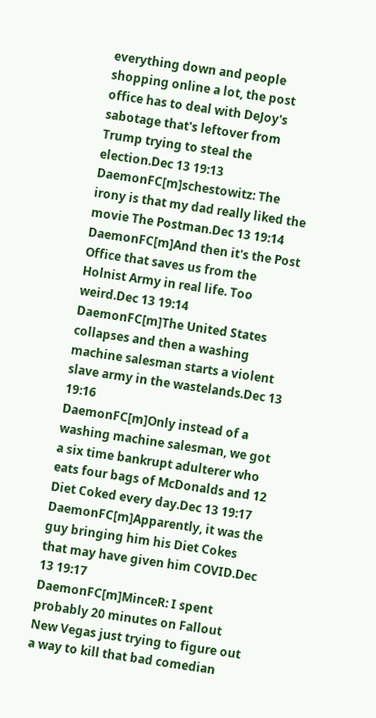everything down and people shopping online a lot, the post office has to deal with DeJoy's sabotage that's leftover from Trump trying to steal the election.Dec 13 19:13
DaemonFC[m]schestowitz: The irony is that my dad really liked the movie The Postman.Dec 13 19:14
DaemonFC[m]And then it's the Post Office that saves us from the Holnist Army in real life. Too weird.Dec 13 19:14
DaemonFC[m]The United States collapses and then a washing machine salesman starts a violent slave army in the wastelands.Dec 13 19:16
DaemonFC[m]Only instead of a washing machine salesman, we got a six time bankrupt adulterer who eats four bags of McDonalds and 12 Diet Coked every day.Dec 13 19:17
DaemonFC[m]Apparently, it was the guy bringing him his Diet Cokes that may have given him COVID.Dec 13 19:17
DaemonFC[m]MinceR: I spent probably 20 minutes on Fallout New Vegas just trying to figure out a way to kill that bad comedian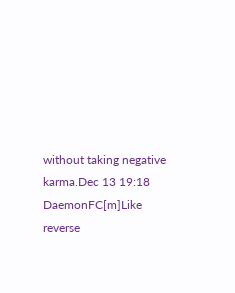without taking negative karma.Dec 13 19:18
DaemonFC[m]Like reverse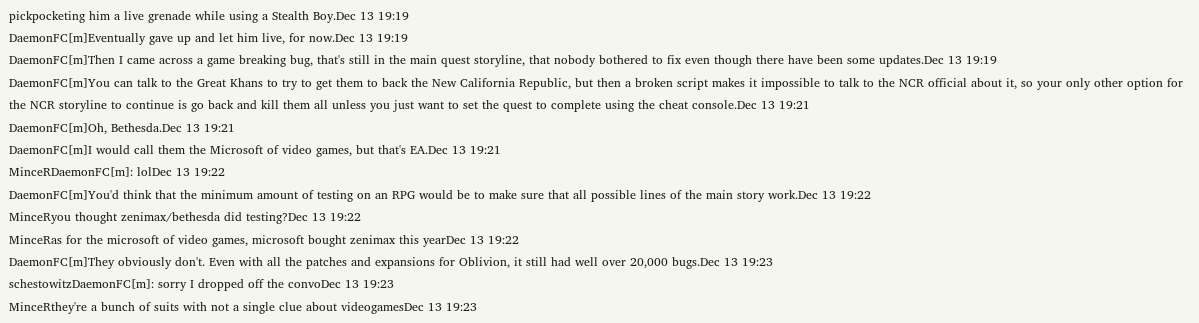pickpocketing him a live grenade while using a Stealth Boy.Dec 13 19:19
DaemonFC[m]Eventually gave up and let him live, for now.Dec 13 19:19
DaemonFC[m]Then I came across a game breaking bug, that's still in the main quest storyline, that nobody bothered to fix even though there have been some updates.Dec 13 19:19
DaemonFC[m]You can talk to the Great Khans to try to get them to back the New California Republic, but then a broken script makes it impossible to talk to the NCR official about it, so your only other option for the NCR storyline to continue is go back and kill them all unless you just want to set the quest to complete using the cheat console.Dec 13 19:21
DaemonFC[m]Oh, Bethesda.Dec 13 19:21
DaemonFC[m]I would call them the Microsoft of video games, but that's EA.Dec 13 19:21
MinceRDaemonFC[m]: lolDec 13 19:22
DaemonFC[m]You'd think that the minimum amount of testing on an RPG would be to make sure that all possible lines of the main story work.Dec 13 19:22
MinceRyou thought zenimax/bethesda did testing?Dec 13 19:22
MinceRas for the microsoft of video games, microsoft bought zenimax this yearDec 13 19:22
DaemonFC[m]They obviously don't. Even with all the patches and expansions for Oblivion, it still had well over 20,000 bugs.Dec 13 19:23
schestowitzDaemonFC[m]: sorry I dropped off the convoDec 13 19:23
MinceRthey're a bunch of suits with not a single clue about videogamesDec 13 19:23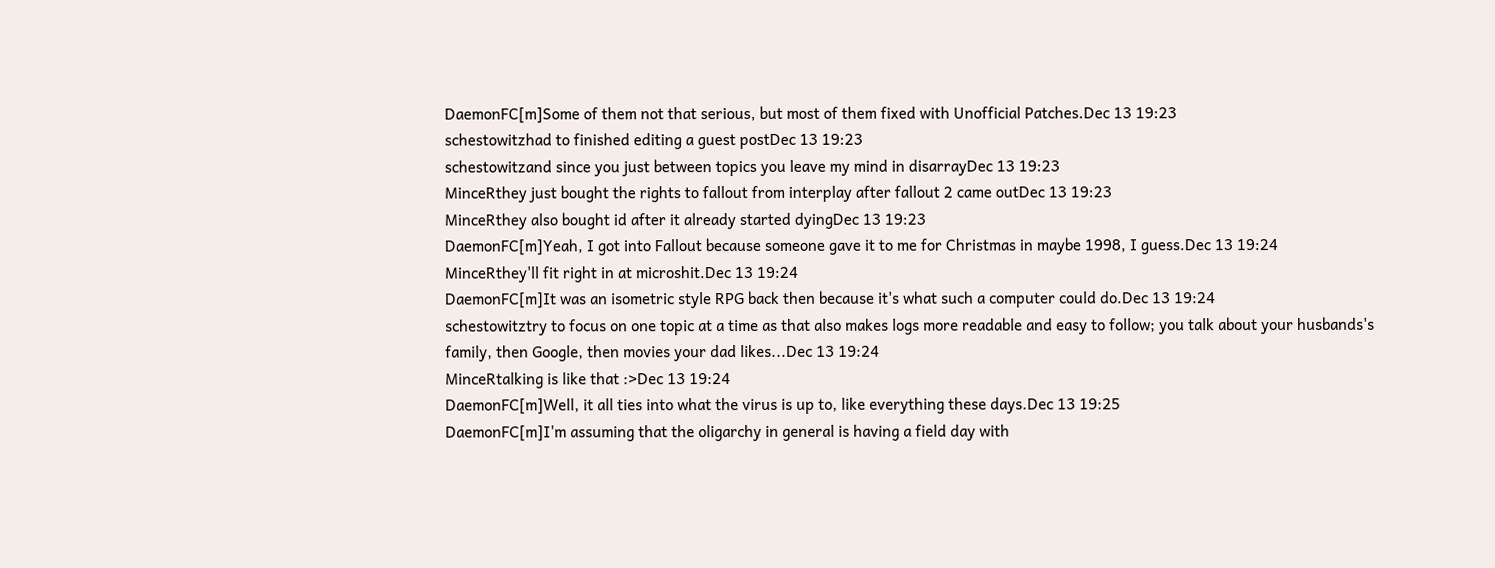DaemonFC[m]Some of them not that serious, but most of them fixed with Unofficial Patches.Dec 13 19:23
schestowitzhad to finished editing a guest postDec 13 19:23
schestowitzand since you just between topics you leave my mind in disarrayDec 13 19:23
MinceRthey just bought the rights to fallout from interplay after fallout 2 came outDec 13 19:23
MinceRthey also bought id after it already started dyingDec 13 19:23
DaemonFC[m]Yeah, I got into Fallout because someone gave it to me for Christmas in maybe 1998, I guess.Dec 13 19:24
MinceRthey'll fit right in at microshit.Dec 13 19:24
DaemonFC[m]It was an isometric style RPG back then because it's what such a computer could do.Dec 13 19:24
schestowitztry to focus on one topic at a time as that also makes logs more readable and easy to follow; you talk about your husbands's family, then Google, then movies your dad likes...Dec 13 19:24
MinceRtalking is like that :>Dec 13 19:24
DaemonFC[m]Well, it all ties into what the virus is up to, like everything these days.Dec 13 19:25
DaemonFC[m]I'm assuming that the oligarchy in general is having a field day with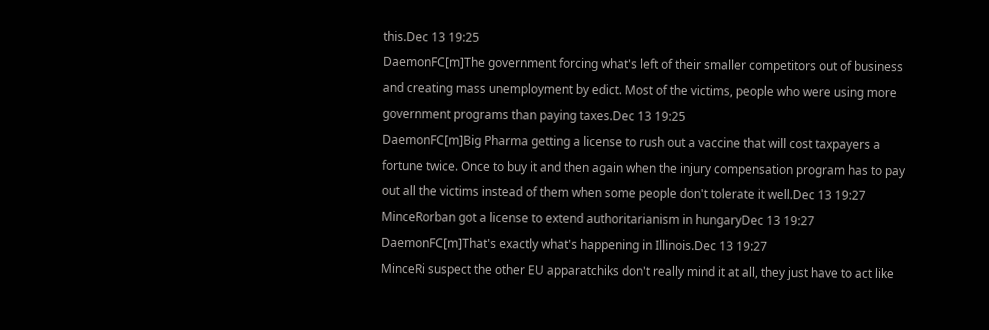this.Dec 13 19:25
DaemonFC[m]The government forcing what's left of their smaller competitors out of business and creating mass unemployment by edict. Most of the victims, people who were using more government programs than paying taxes.Dec 13 19:25
DaemonFC[m]Big Pharma getting a license to rush out a vaccine that will cost taxpayers a fortune twice. Once to buy it and then again when the injury compensation program has to pay out all the victims instead of them when some people don't tolerate it well.Dec 13 19:27
MinceRorban got a license to extend authoritarianism in hungaryDec 13 19:27
DaemonFC[m]That's exactly what's happening in Illinois.Dec 13 19:27
MinceRi suspect the other EU apparatchiks don't really mind it at all, they just have to act like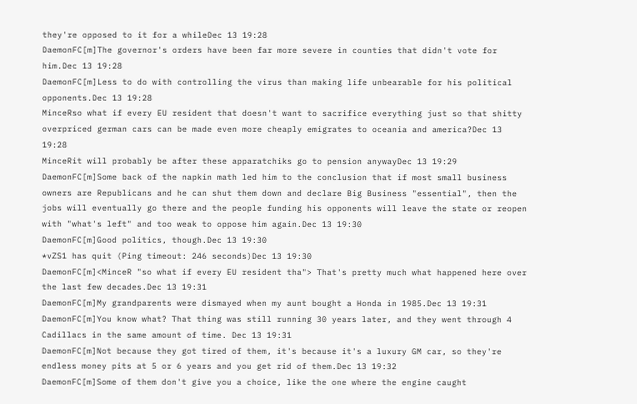they're opposed to it for a whileDec 13 19:28
DaemonFC[m]The governor's orders have been far more severe in counties that didn't vote for him.Dec 13 19:28
DaemonFC[m]Less to do with controlling the virus than making life unbearable for his political opponents.Dec 13 19:28
MinceRso what if every EU resident that doesn't want to sacrifice everything just so that shitty overpriced german cars can be made even more cheaply emigrates to oceania and america?Dec 13 19:28
MinceRit will probably be after these apparatchiks go to pension anywayDec 13 19:29
DaemonFC[m]Some back of the napkin math led him to the conclusion that if most small business owners are Republicans and he can shut them down and declare Big Business "essential", then the jobs will eventually go there and the people funding his opponents will leave the state or reopen with "what's left" and too weak to oppose him again.Dec 13 19:30
DaemonFC[m]Good politics, though.Dec 13 19:30
*vZS1 has quit (Ping timeout: 246 seconds)Dec 13 19:30
DaemonFC[m]<MinceR "so what if every EU resident tha"> That's pretty much what happened here over the last few decades.Dec 13 19:31
DaemonFC[m]My grandparents were dismayed when my aunt bought a Honda in 1985.Dec 13 19:31
DaemonFC[m]You know what? That thing was still running 30 years later, and they went through 4 Cadillacs in the same amount of time. Dec 13 19:31
DaemonFC[m]Not because they got tired of them, it's because it's a luxury GM car, so they're endless money pits at 5 or 6 years and you get rid of them.Dec 13 19:32
DaemonFC[m]Some of them don't give you a choice, like the one where the engine caught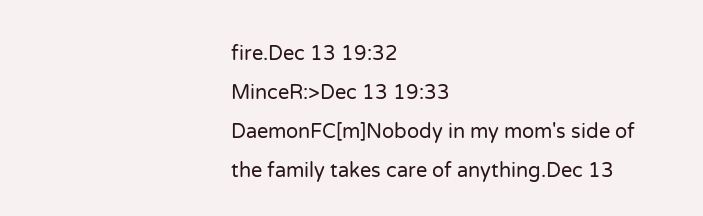fire.Dec 13 19:32
MinceR:>Dec 13 19:33
DaemonFC[m]Nobody in my mom's side of the family takes care of anything.Dec 13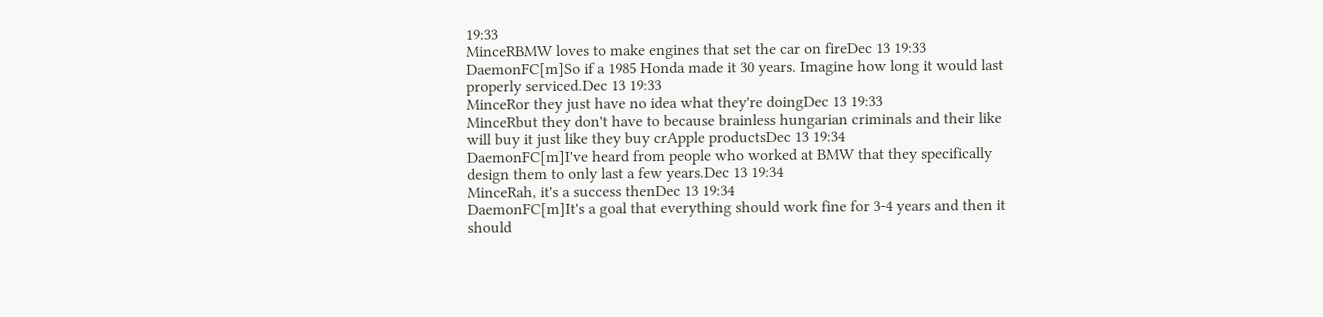19:33
MinceRBMW loves to make engines that set the car on fireDec 13 19:33
DaemonFC[m]So if a 1985 Honda made it 30 years. Imagine how long it would last properly serviced.Dec 13 19:33
MinceRor they just have no idea what they're doingDec 13 19:33
MinceRbut they don't have to because brainless hungarian criminals and their like will buy it just like they buy crApple productsDec 13 19:34
DaemonFC[m]I've heard from people who worked at BMW that they specifically design them to only last a few years.Dec 13 19:34
MinceRah, it's a success thenDec 13 19:34
DaemonFC[m]It's a goal that everything should work fine for 3-4 years and then it should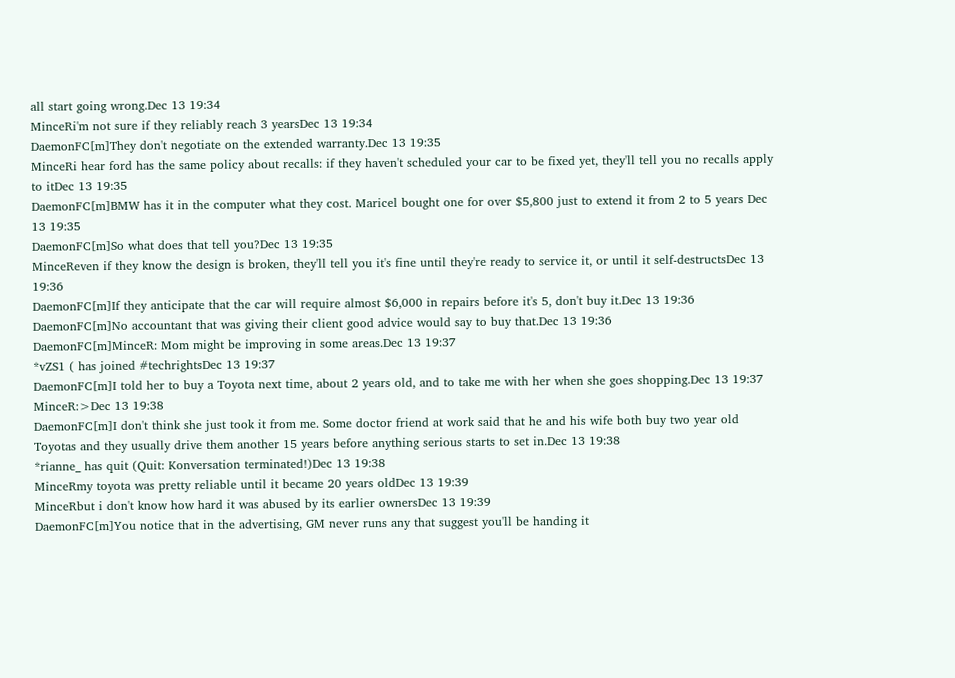all start going wrong.Dec 13 19:34
MinceRi'm not sure if they reliably reach 3 yearsDec 13 19:34
DaemonFC[m]They don't negotiate on the extended warranty.Dec 13 19:35
MinceRi hear ford has the same policy about recalls: if they haven't scheduled your car to be fixed yet, they'll tell you no recalls apply to itDec 13 19:35
DaemonFC[m]BMW has it in the computer what they cost. Maricel bought one for over $5,800 just to extend it from 2 to 5 years Dec 13 19:35
DaemonFC[m]So what does that tell you?Dec 13 19:35
MinceReven if they know the design is broken, they'll tell you it's fine until they're ready to service it, or until it self-destructsDec 13 19:36
DaemonFC[m]If they anticipate that the car will require almost $6,000 in repairs before it's 5, don't buy it.Dec 13 19:36
DaemonFC[m]No accountant that was giving their client good advice would say to buy that.Dec 13 19:36
DaemonFC[m]MinceR: Mom might be improving in some areas.Dec 13 19:37
*vZS1 ( has joined #techrightsDec 13 19:37
DaemonFC[m]I told her to buy a Toyota next time, about 2 years old, and to take me with her when she goes shopping.Dec 13 19:37
MinceR:>Dec 13 19:38
DaemonFC[m]I don't think she just took it from me. Some doctor friend at work said that he and his wife both buy two year old Toyotas and they usually drive them another 15 years before anything serious starts to set in.Dec 13 19:38
*rianne_ has quit (Quit: Konversation terminated!)Dec 13 19:38
MinceRmy toyota was pretty reliable until it became 20 years oldDec 13 19:39
MinceRbut i don't know how hard it was abused by its earlier ownersDec 13 19:39
DaemonFC[m]You notice that in the advertising, GM never runs any that suggest you'll be handing it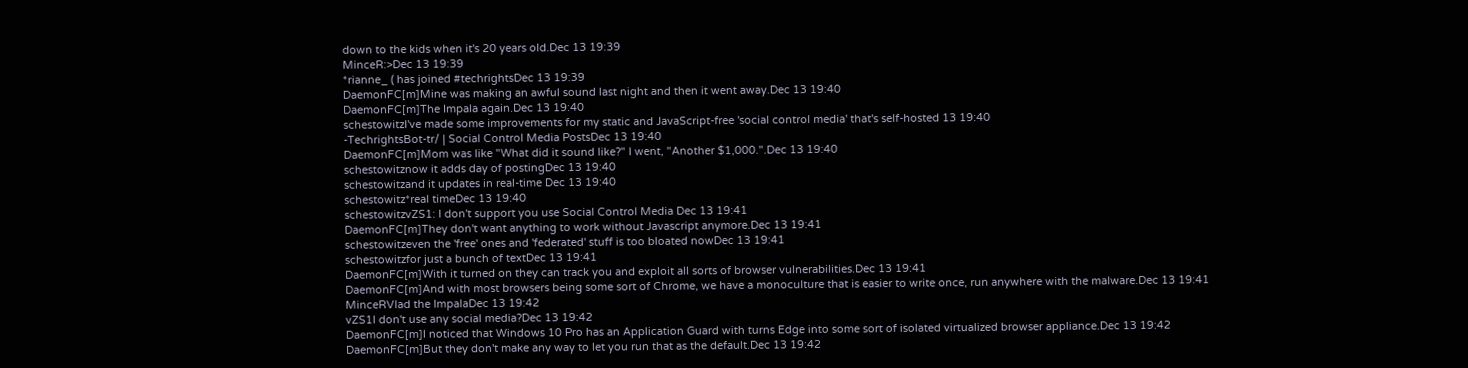down to the kids when it's 20 years old.Dec 13 19:39
MinceR:>Dec 13 19:39
*rianne_ ( has joined #techrightsDec 13 19:39
DaemonFC[m]Mine was making an awful sound last night and then it went away.Dec 13 19:40
DaemonFC[m]The Impala again.Dec 13 19:40
schestowitzI've made some improvements for my static and JavaScript-free 'social control media' that's self-hosted 13 19:40
-TechrightsBot-tr/ | Social Control Media PostsDec 13 19:40
DaemonFC[m]Mom was like "What did it sound like?" I went, "Another $1,000.".Dec 13 19:40
schestowitznow it adds day of postingDec 13 19:40
schestowitzand it updates in real-time Dec 13 19:40
schestowitz*real timeDec 13 19:40
schestowitzvZS1: I don't support you use Social Control Media Dec 13 19:41
DaemonFC[m]They don't want anything to work without Javascript anymore.Dec 13 19:41
schestowitzeven the 'free' ones and 'federated' stuff is too bloated nowDec 13 19:41
schestowitzfor just a bunch of textDec 13 19:41
DaemonFC[m]With it turned on they can track you and exploit all sorts of browser vulnerabilities.Dec 13 19:41
DaemonFC[m]And with most browsers being some sort of Chrome, we have a monoculture that is easier to write once, run anywhere with the malware.Dec 13 19:41
MinceRVlad the ImpalaDec 13 19:42
vZS1I don't use any social media?Dec 13 19:42
DaemonFC[m]I noticed that Windows 10 Pro has an Application Guard with turns Edge into some sort of isolated virtualized browser appliance.Dec 13 19:42
DaemonFC[m]But they don't make any way to let you run that as the default.Dec 13 19:42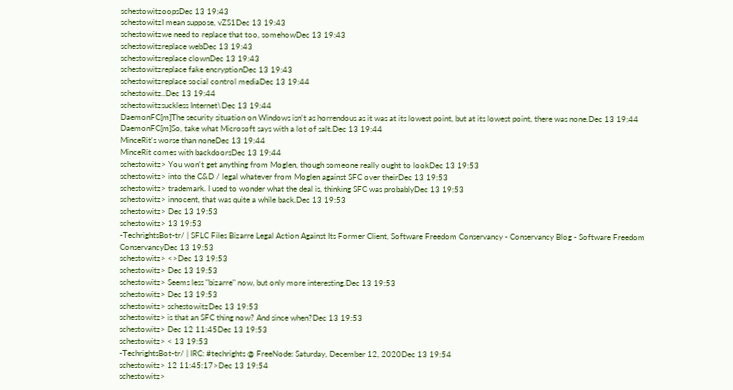schestowitzoopsDec 13 19:43
schestowitzI mean suppose, vZS1Dec 13 19:43
schestowitzwe need to replace that too, somehowDec 13 19:43
schestowitzreplace webDec 13 19:43
schestowitzreplace clownDec 13 19:43
schestowitzreplace fake encryptionDec 13 19:43
schestowitzreplace social control mediaDec 13 19:44
schestowitz..Dec 13 19:44
schestowitzsuckless Internet\Dec 13 19:44
DaemonFC[m]The security situation on Windows isn't as horrendous as it was at its lowest point, but at its lowest point, there was none.Dec 13 19:44
DaemonFC[m]So, take what Microsoft says with a lot of salt.Dec 13 19:44
MinceRit's worse than noneDec 13 19:44
MinceRit comes with backdoorsDec 13 19:44
schestowitz> You won't get anything from Moglen, though someone really ought to lookDec 13 19:53
schestowitz> into the C&D / legal whatever from Moglen against SFC over theirDec 13 19:53
schestowitz> trademark. I used to wonder what the deal is, thinking SFC was probablyDec 13 19:53
schestowitz> innocent, that was quite a while back.Dec 13 19:53
schestowitz> Dec 13 19:53
schestowitz> 13 19:53
-TechrightsBot-tr/ | SFLC Files Bizarre Legal Action Against Its Former Client, Software Freedom Conservancy - Conservancy Blog - Software Freedom ConservancyDec 13 19:53
schestowitz> <>Dec 13 19:53
schestowitz> Dec 13 19:53
schestowitz> Seems less "bizarre" now, but only more interesting.Dec 13 19:53
schestowitz> Dec 13 19:53
schestowitz> schestowitzDec 13 19:53
schestowitz> is that an SFC thing now? And since when?Dec 13 19:53
schestowitz> Dec 12 11:45Dec 13 19:53
schestowitz> < 13 19:53
-TechrightsBot-tr/ | IRC: #techrights @ FreeNode: Saturday, December 12, 2020Dec 13 19:54
schestowitz> 12 11:45:17>Dec 13 19:54
schestowitz>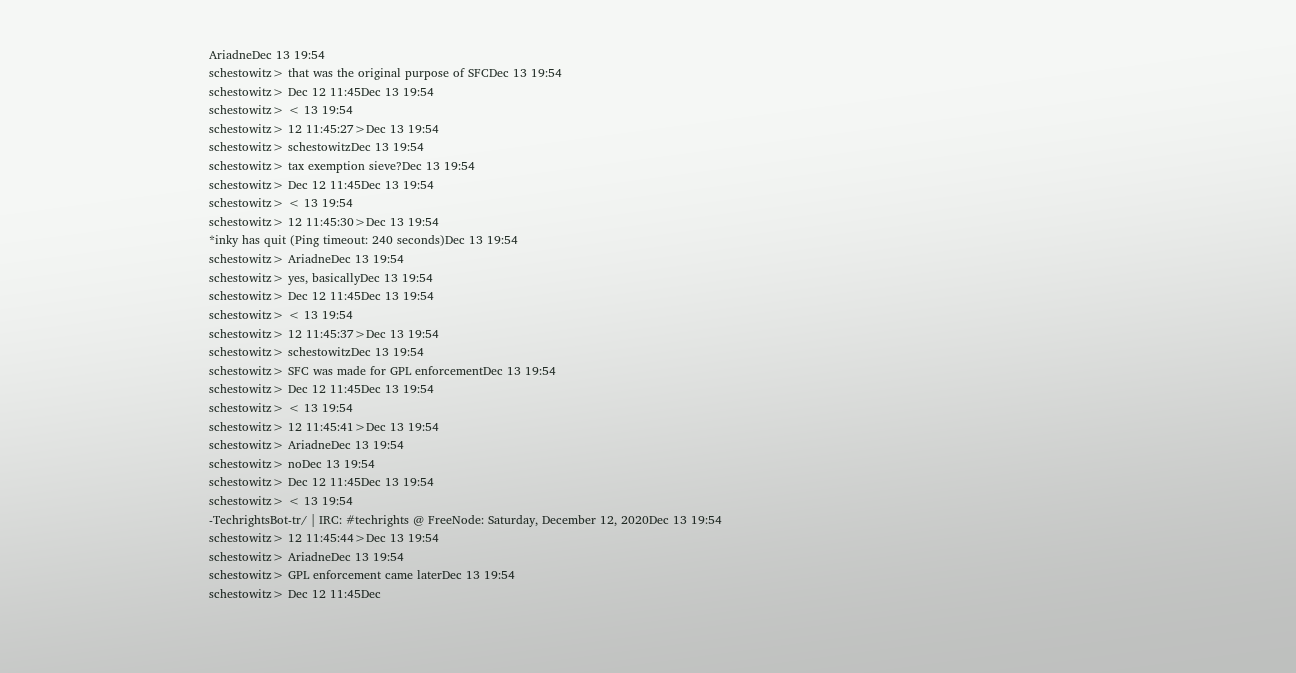AriadneDec 13 19:54
schestowitz> that was the original purpose of SFCDec 13 19:54
schestowitz> Dec 12 11:45Dec 13 19:54
schestowitz> < 13 19:54
schestowitz> 12 11:45:27>Dec 13 19:54
schestowitz> schestowitzDec 13 19:54
schestowitz> tax exemption sieve?Dec 13 19:54
schestowitz> Dec 12 11:45Dec 13 19:54
schestowitz> < 13 19:54
schestowitz> 12 11:45:30>Dec 13 19:54
*inky has quit (Ping timeout: 240 seconds)Dec 13 19:54
schestowitz> AriadneDec 13 19:54
schestowitz> yes, basicallyDec 13 19:54
schestowitz> Dec 12 11:45Dec 13 19:54
schestowitz> < 13 19:54
schestowitz> 12 11:45:37>Dec 13 19:54
schestowitz> schestowitzDec 13 19:54
schestowitz> SFC was made for GPL enforcementDec 13 19:54
schestowitz> Dec 12 11:45Dec 13 19:54
schestowitz> < 13 19:54
schestowitz> 12 11:45:41>Dec 13 19:54
schestowitz> AriadneDec 13 19:54
schestowitz> noDec 13 19:54
schestowitz> Dec 12 11:45Dec 13 19:54
schestowitz> < 13 19:54
-TechrightsBot-tr/ | IRC: #techrights @ FreeNode: Saturday, December 12, 2020Dec 13 19:54
schestowitz> 12 11:45:44>Dec 13 19:54
schestowitz> AriadneDec 13 19:54
schestowitz> GPL enforcement came laterDec 13 19:54
schestowitz> Dec 12 11:45Dec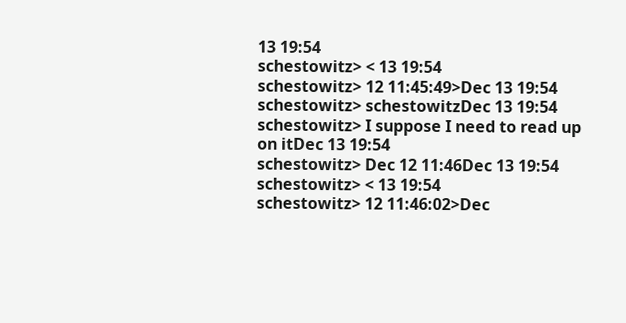13 19:54
schestowitz> < 13 19:54
schestowitz> 12 11:45:49>Dec 13 19:54
schestowitz> schestowitzDec 13 19:54
schestowitz> I suppose I need to read up on itDec 13 19:54
schestowitz> Dec 12 11:46Dec 13 19:54
schestowitz> < 13 19:54
schestowitz> 12 11:46:02>Dec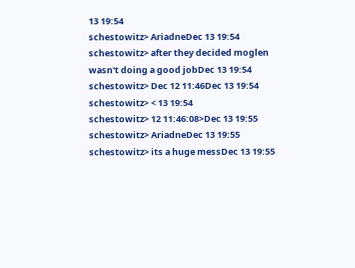13 19:54
schestowitz> AriadneDec 13 19:54
schestowitz> after they decided moglen wasn't doing a good jobDec 13 19:54
schestowitz> Dec 12 11:46Dec 13 19:54
schestowitz> < 13 19:54
schestowitz> 12 11:46:08>Dec 13 19:55
schestowitz> AriadneDec 13 19:55
schestowitz> its a huge messDec 13 19:55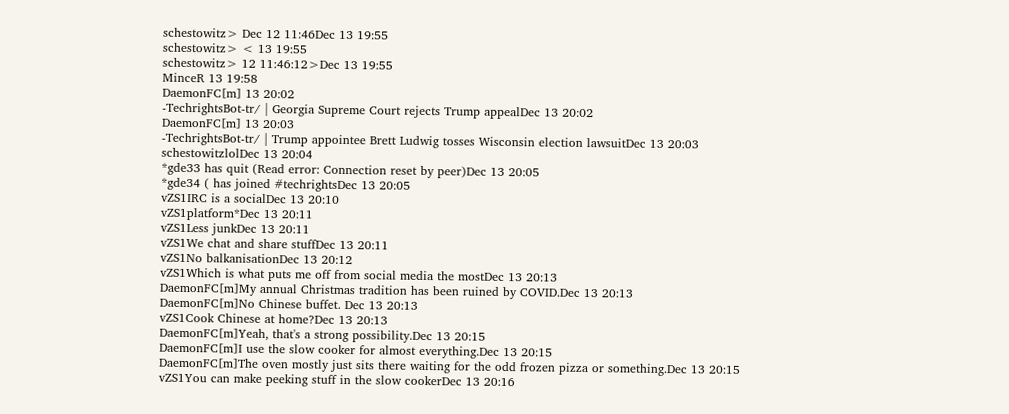schestowitz> Dec 12 11:46Dec 13 19:55
schestowitz> < 13 19:55
schestowitz> 12 11:46:12>Dec 13 19:55
MinceR 13 19:58
DaemonFC[m] 13 20:02
-TechrightsBot-tr/ | Georgia Supreme Court rejects Trump appealDec 13 20:02
DaemonFC[m] 13 20:03
-TechrightsBot-tr/ | Trump appointee Brett Ludwig tosses Wisconsin election lawsuitDec 13 20:03
schestowitzlolDec 13 20:04
*gde33 has quit (Read error: Connection reset by peer)Dec 13 20:05
*gde34 ( has joined #techrightsDec 13 20:05
vZS1IRC is a socialDec 13 20:10
vZS1platform*Dec 13 20:11
vZS1Less junkDec 13 20:11
vZS1We chat and share stuffDec 13 20:11
vZS1No balkanisationDec 13 20:12
vZS1Which is what puts me off from social media the mostDec 13 20:13
DaemonFC[m]My annual Christmas tradition has been ruined by COVID.Dec 13 20:13
DaemonFC[m]No Chinese buffet. Dec 13 20:13
vZS1Cook Chinese at home?Dec 13 20:13
DaemonFC[m]Yeah, that's a strong possibility.Dec 13 20:15
DaemonFC[m]I use the slow cooker for almost everything.Dec 13 20:15
DaemonFC[m]The oven mostly just sits there waiting for the odd frozen pizza or something.Dec 13 20:15
vZS1You can make peeking stuff in the slow cookerDec 13 20:16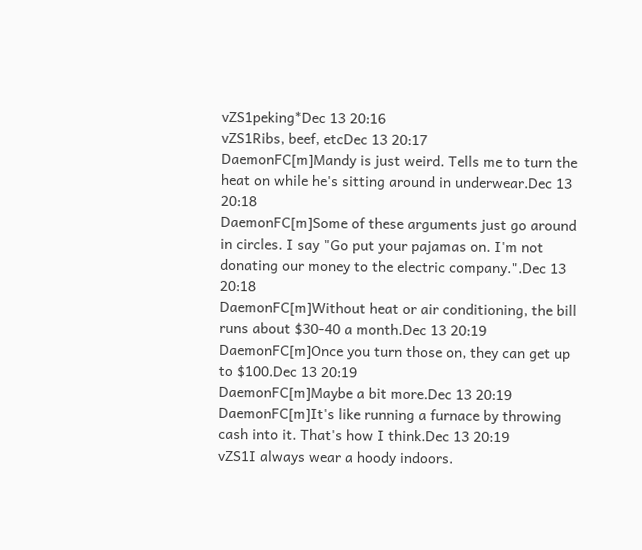vZS1peking*Dec 13 20:16
vZS1Ribs, beef, etcDec 13 20:17
DaemonFC[m]Mandy is just weird. Tells me to turn the heat on while he's sitting around in underwear.Dec 13 20:18
DaemonFC[m]Some of these arguments just go around in circles. I say "Go put your pajamas on. I'm not donating our money to the electric company.".Dec 13 20:18
DaemonFC[m]Without heat or air conditioning, the bill runs about $30-40 a month.Dec 13 20:19
DaemonFC[m]Once you turn those on, they can get up to $100.Dec 13 20:19
DaemonFC[m]Maybe a bit more.Dec 13 20:19
DaemonFC[m]It's like running a furnace by throwing cash into it. That's how I think.Dec 13 20:19
vZS1I always wear a hoody indoors.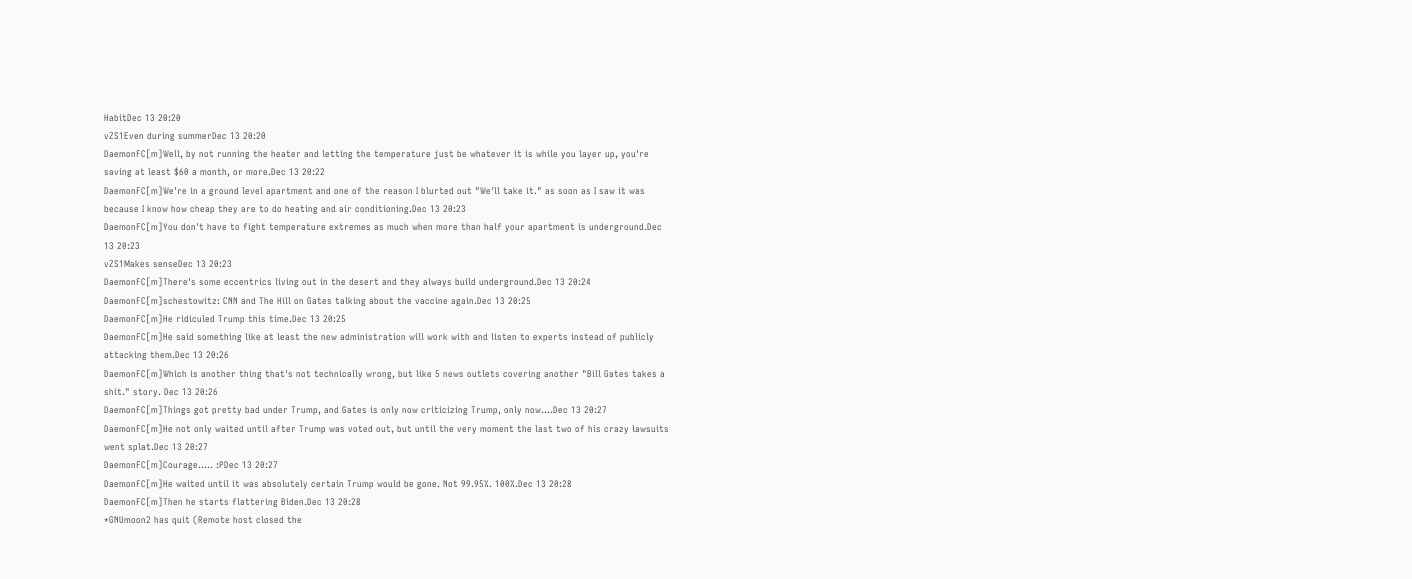HabitDec 13 20:20
vZS1Even during summerDec 13 20:20
DaemonFC[m]Well, by not running the heater and letting the temperature just be whatever it is while you layer up, you're saving at least $60 a month, or more.Dec 13 20:22
DaemonFC[m]We're in a ground level apartment and one of the reason I blurted out "We'll take it." as soon as I saw it was because I know how cheap they are to do heating and air conditioning.Dec 13 20:23
DaemonFC[m]You don't have to fight temperature extremes as much when more than half your apartment is underground.Dec 13 20:23
vZS1Makes senseDec 13 20:23
DaemonFC[m]There's some eccentrics living out in the desert and they always build underground.Dec 13 20:24
DaemonFC[m]schestowitz: CNN and The Hill on Gates talking about the vaccine again.Dec 13 20:25
DaemonFC[m]He ridiculed Trump this time.Dec 13 20:25
DaemonFC[m]He said something like at least the new administration will work with and listen to experts instead of publicly attacking them.Dec 13 20:26
DaemonFC[m]Which is another thing that's not technically wrong, but like 5 news outlets covering another "Bill Gates takes a shit." story. Dec 13 20:26
DaemonFC[m]Things got pretty bad under Trump, and Gates is only now criticizing Trump, only now....Dec 13 20:27
DaemonFC[m]He not only waited until after Trump was voted out, but until the very moment the last two of his crazy lawsuits went splat.Dec 13 20:27
DaemonFC[m]Courage..... :PDec 13 20:27
DaemonFC[m]He waited until it was absolutely certain Trump would be gone. Not 99.95%. 100%.Dec 13 20:28
DaemonFC[m]Then he starts flattering Biden.Dec 13 20:28
*GNUmoon2 has quit (Remote host closed the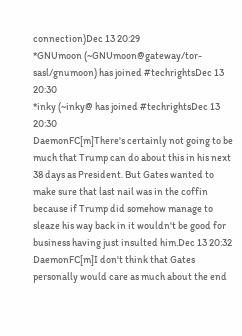connection)Dec 13 20:29
*GNUmoon (~GNUmoon@gateway/tor-sasl/gnumoon) has joined #techrightsDec 13 20:30
*inky (~inky@ has joined #techrightsDec 13 20:30
DaemonFC[m]There's certainly not going to be much that Trump can do about this in his next 38 days as President. But Gates wanted to make sure that last nail was in the coffin because if Trump did somehow manage to sleaze his way back in it wouldn't be good for business having just insulted him.Dec 13 20:32
DaemonFC[m]I don't think that Gates personally would care as much about the end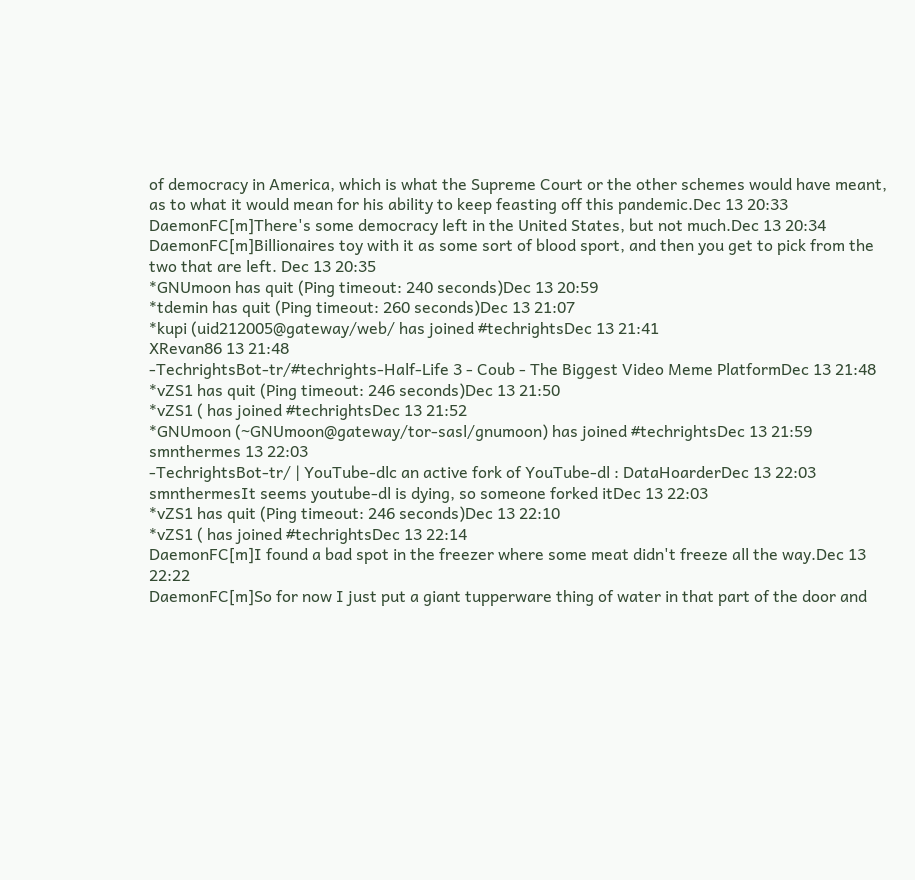of democracy in America, which is what the Supreme Court or the other schemes would have meant, as to what it would mean for his ability to keep feasting off this pandemic.Dec 13 20:33
DaemonFC[m]There's some democracy left in the United States, but not much.Dec 13 20:34
DaemonFC[m]Billionaires toy with it as some sort of blood sport, and then you get to pick from the two that are left. Dec 13 20:35
*GNUmoon has quit (Ping timeout: 240 seconds)Dec 13 20:59
*tdemin has quit (Ping timeout: 260 seconds)Dec 13 21:07
*kupi (uid212005@gateway/web/ has joined #techrightsDec 13 21:41
XRevan86 13 21:48
-TechrightsBot-tr/#techrights-Half-Life 3 - Coub - The Biggest Video Meme PlatformDec 13 21:48
*vZS1 has quit (Ping timeout: 246 seconds)Dec 13 21:50
*vZS1 ( has joined #techrightsDec 13 21:52
*GNUmoon (~GNUmoon@gateway/tor-sasl/gnumoon) has joined #techrightsDec 13 21:59
smnthermes 13 22:03
-TechrightsBot-tr/ | YouTube-dlc an active fork of YouTube-dl : DataHoarderDec 13 22:03
smnthermesIt seems youtube-dl is dying, so someone forked itDec 13 22:03
*vZS1 has quit (Ping timeout: 246 seconds)Dec 13 22:10
*vZS1 ( has joined #techrightsDec 13 22:14
DaemonFC[m]I found a bad spot in the freezer where some meat didn't freeze all the way.Dec 13 22:22
DaemonFC[m]So for now I just put a giant tupperware thing of water in that part of the door and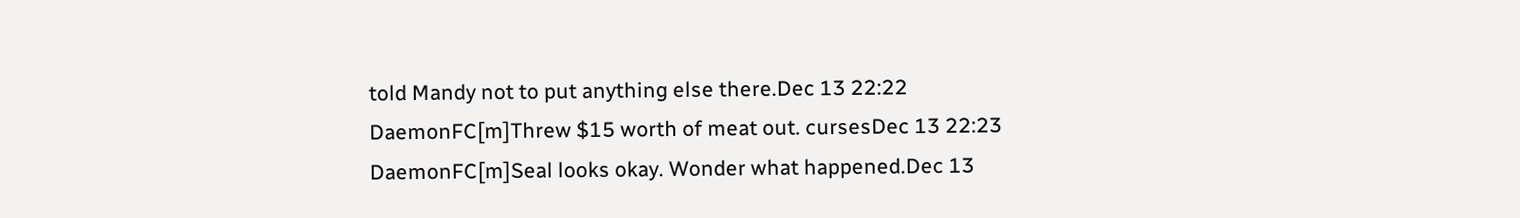told Mandy not to put anything else there.Dec 13 22:22
DaemonFC[m]Threw $15 worth of meat out. cursesDec 13 22:23
DaemonFC[m]Seal looks okay. Wonder what happened.Dec 13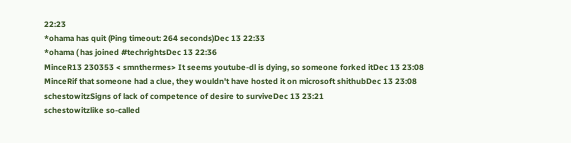22:23
*ohama has quit (Ping timeout: 264 seconds)Dec 13 22:33
*ohama ( has joined #techrightsDec 13 22:36
MinceR13 230353 < smnthermes> It seems youtube-dl is dying, so someone forked itDec 13 23:08
MinceRif that someone had a clue, they wouldn't have hosted it on microsoft shithubDec 13 23:08
schestowitzSigns of lack of competence of desire to surviveDec 13 23:21
schestowitzlike so-called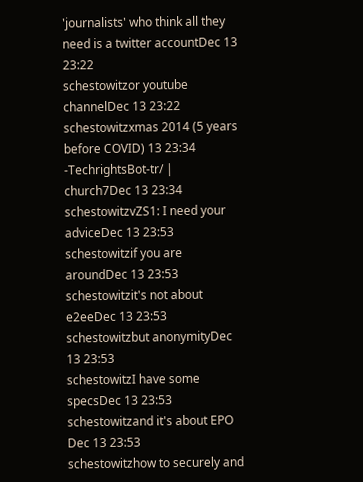'journalists' who think all they need is a twitter accountDec 13 23:22
schestowitzor youtube channelDec 13 23:22
schestowitzxmas 2014 (5 years before COVID) 13 23:34
-TechrightsBot-tr/ | church7Dec 13 23:34
schestowitzvZS1: I need your adviceDec 13 23:53
schestowitzif you are aroundDec 13 23:53
schestowitzit's not about e2eeDec 13 23:53
schestowitzbut anonymityDec 13 23:53
schestowitzI have some specsDec 13 23:53
schestowitzand it's about EPO Dec 13 23:53
schestowitzhow to securely and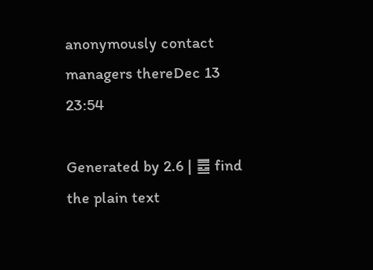anonymously contact managers thereDec 13 23:54

Generated by 2.6 | ䷉ find the plain text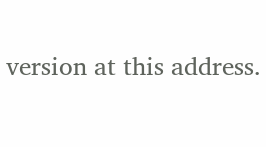version at this address.